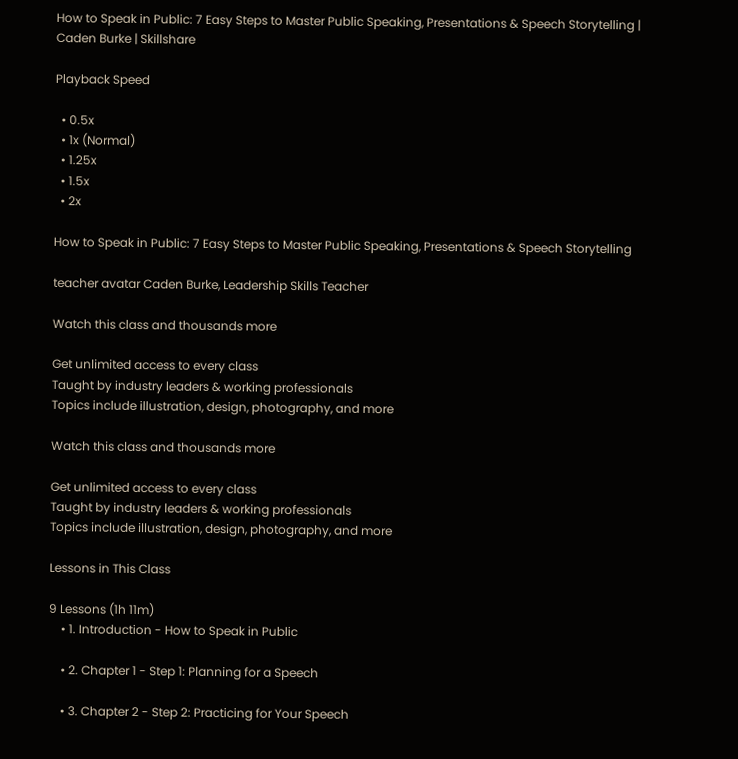How to Speak in Public: 7 Easy Steps to Master Public Speaking, Presentations & Speech Storytelling | Caden Burke | Skillshare

Playback Speed

  • 0.5x
  • 1x (Normal)
  • 1.25x
  • 1.5x
  • 2x

How to Speak in Public: 7 Easy Steps to Master Public Speaking, Presentations & Speech Storytelling

teacher avatar Caden Burke, Leadership Skills Teacher

Watch this class and thousands more

Get unlimited access to every class
Taught by industry leaders & working professionals
Topics include illustration, design, photography, and more

Watch this class and thousands more

Get unlimited access to every class
Taught by industry leaders & working professionals
Topics include illustration, design, photography, and more

Lessons in This Class

9 Lessons (1h 11m)
    • 1. Introduction - How to Speak in Public

    • 2. Chapter 1 - Step 1: Planning for a Speech

    • 3. Chapter 2 - Step 2: Practicing for Your Speech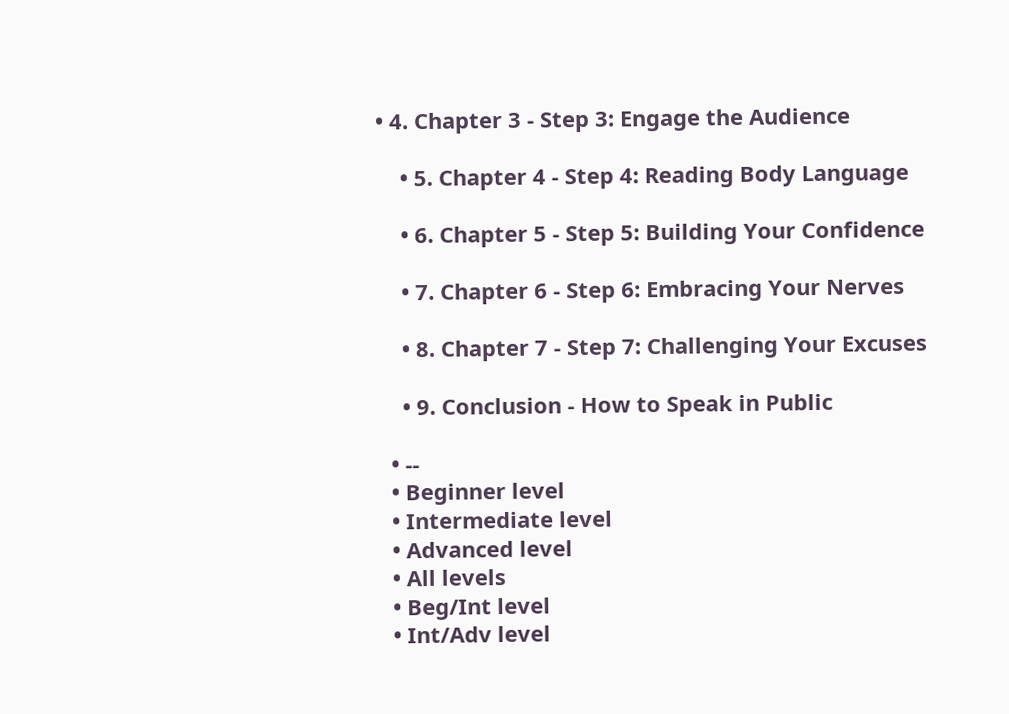• 4. Chapter 3 - Step 3: Engage the Audience

    • 5. Chapter 4 - Step 4: Reading Body Language

    • 6. Chapter 5 - Step 5: Building Your Confidence

    • 7. Chapter 6 - Step 6: Embracing Your Nerves

    • 8. Chapter 7 - Step 7: Challenging Your Excuses

    • 9. Conclusion - How to Speak in Public

  • --
  • Beginner level
  • Intermediate level
  • Advanced level
  • All levels
  • Beg/Int level
  • Int/Adv level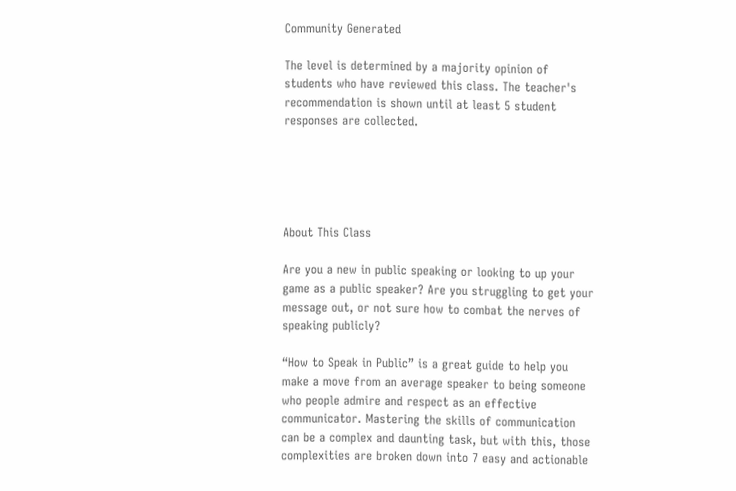Community Generated

The level is determined by a majority opinion of students who have reviewed this class. The teacher's recommendation is shown until at least 5 student responses are collected.





About This Class

Are you a new in public speaking or looking to up your game as a public speaker? Are you struggling to get your message out, or not sure how to combat the nerves of speaking publicly?

“How to Speak in Public” is a great guide to help you make a move from an average speaker to being someone who people admire and respect as an effective communicator. Mastering the skills of communication can be a complex and daunting task, but with this, those complexities are broken down into 7 easy and actionable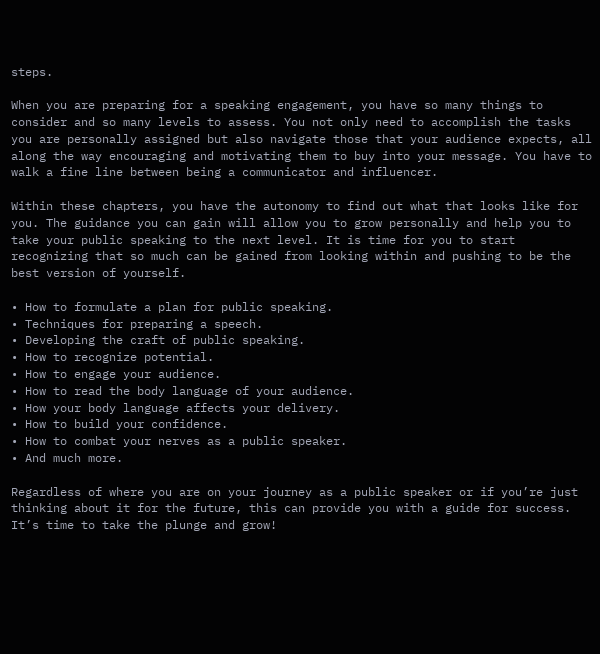steps.

When you are preparing for a speaking engagement, you have so many things to consider and so many levels to assess. You not only need to accomplish the tasks you are personally assigned but also navigate those that your audience expects, all along the way encouraging and motivating them to buy into your message. You have to walk a fine line between being a communicator and influencer.

Within these chapters, you have the autonomy to find out what that looks like for you. The guidance you can gain will allow you to grow personally and help you to take your public speaking to the next level. It is time for you to start recognizing that so much can be gained from looking within and pushing to be the best version of yourself.

• How to formulate a plan for public speaking.
• Techniques for preparing a speech.
• Developing the craft of public speaking.
• How to recognize potential.
• How to engage your audience.
• How to read the body language of your audience.
• How your body language affects your delivery.
• How to build your confidence.
• How to combat your nerves as a public speaker.
• And much more.

Regardless of where you are on your journey as a public speaker or if you’re just thinking about it for the future, this can provide you with a guide for success. It’s time to take the plunge and grow!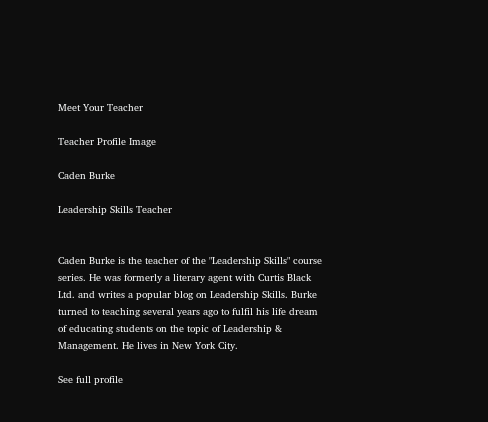Meet Your Teacher

Teacher Profile Image

Caden Burke

Leadership Skills Teacher


Caden Burke is the teacher of the "Leadership Skills" course series. He was formerly a literary agent with Curtis Black Ltd. and writes a popular blog on Leadership Skills. Burke turned to teaching several years ago to fulfil his life dream of educating students on the topic of Leadership & Management. He lives in New York City.

See full profile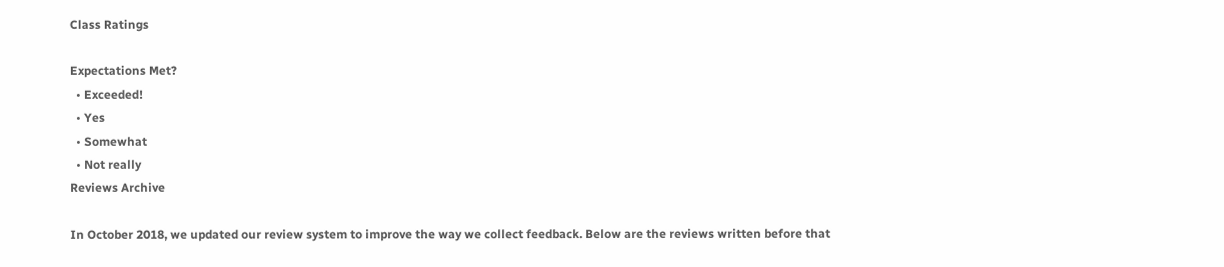Class Ratings

Expectations Met?
  • Exceeded!
  • Yes
  • Somewhat
  • Not really
Reviews Archive

In October 2018, we updated our review system to improve the way we collect feedback. Below are the reviews written before that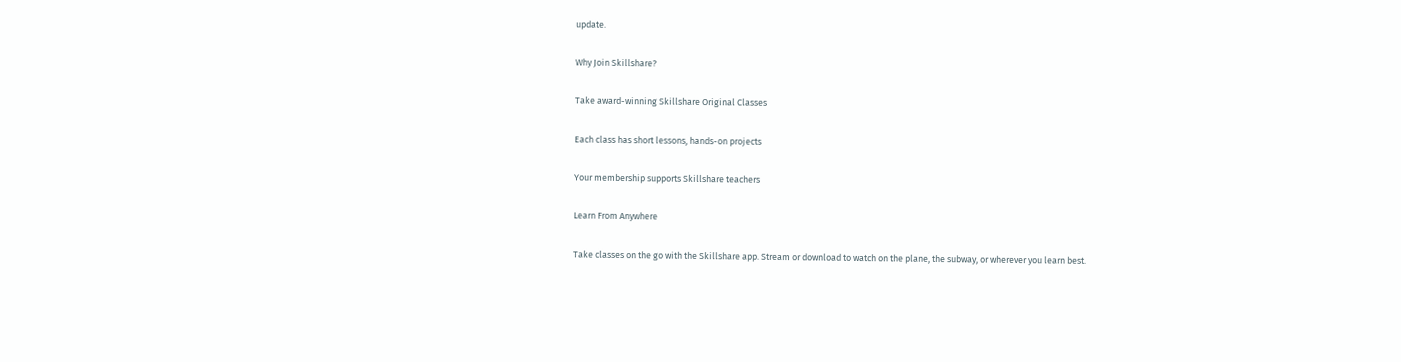update.

Why Join Skillshare?

Take award-winning Skillshare Original Classes

Each class has short lessons, hands-on projects

Your membership supports Skillshare teachers

Learn From Anywhere

Take classes on the go with the Skillshare app. Stream or download to watch on the plane, the subway, or wherever you learn best.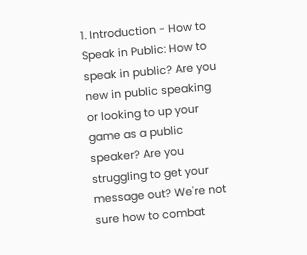1. Introduction - How to Speak in Public: How to speak in public? Are you new in public speaking or looking to up your game as a public speaker? Are you struggling to get your message out? We're not sure how to combat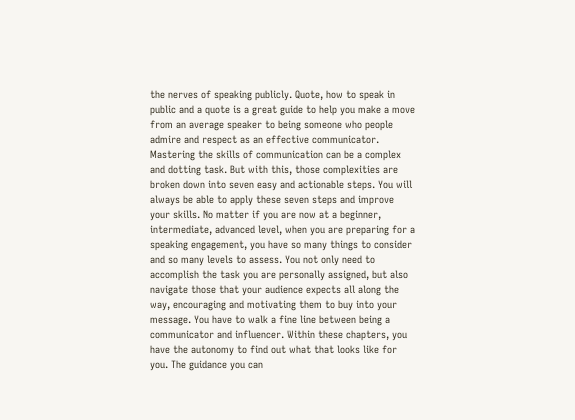the nerves of speaking publicly. Quote, how to speak in public and a quote is a great guide to help you make a move from an average speaker to being someone who people admire and respect as an effective communicator. Mastering the skills of communication can be a complex and dotting task. But with this, those complexities are broken down into seven easy and actionable steps. You will always be able to apply these seven steps and improve your skills. No matter if you are now at a beginner, intermediate, advanced level, when you are preparing for a speaking engagement, you have so many things to consider and so many levels to assess. You not only need to accomplish the task you are personally assigned, but also navigate those that your audience expects all along the way, encouraging and motivating them to buy into your message. You have to walk a fine line between being a communicator and influencer. Within these chapters, you have the autonomy to find out what that looks like for you. The guidance you can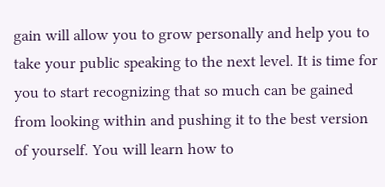gain will allow you to grow personally and help you to take your public speaking to the next level. It is time for you to start recognizing that so much can be gained from looking within and pushing it to the best version of yourself. You will learn how to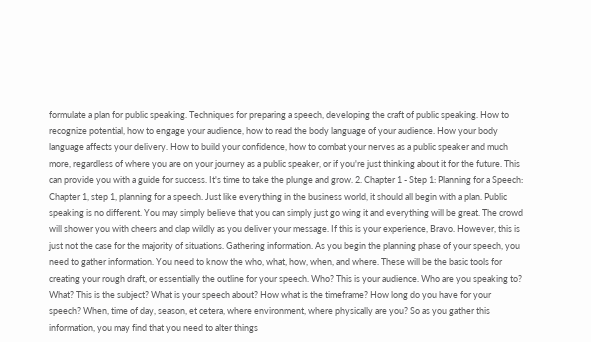formulate a plan for public speaking. Techniques for preparing a speech, developing the craft of public speaking. How to recognize potential, how to engage your audience, how to read the body language of your audience. How your body language affects your delivery. How to build your confidence, how to combat your nerves as a public speaker and much more, regardless of where you are on your journey as a public speaker, or if you're just thinking about it for the future. This can provide you with a guide for success. It's time to take the plunge and grow. 2. Chapter 1 - Step 1: Planning for a Speech: Chapter 1, step 1, planning for a speech. Just like everything in the business world, it should all begin with a plan. Public speaking is no different. You may simply believe that you can simply just go wing it and everything will be great. The crowd will shower you with cheers and clap wildly as you deliver your message. If this is your experience, Bravo. However, this is just not the case for the majority of situations. Gathering information. As you begin the planning phase of your speech, you need to gather information. You need to know the who, what, how, when, and where. These will be the basic tools for creating your rough draft, or essentially the outline for your speech. Who? This is your audience. Who are you speaking to? What? This is the subject? What is your speech about? How what is the timeframe? How long do you have for your speech? When, time of day, season, et cetera, where environment, where physically are you? So as you gather this information, you may find that you need to alter things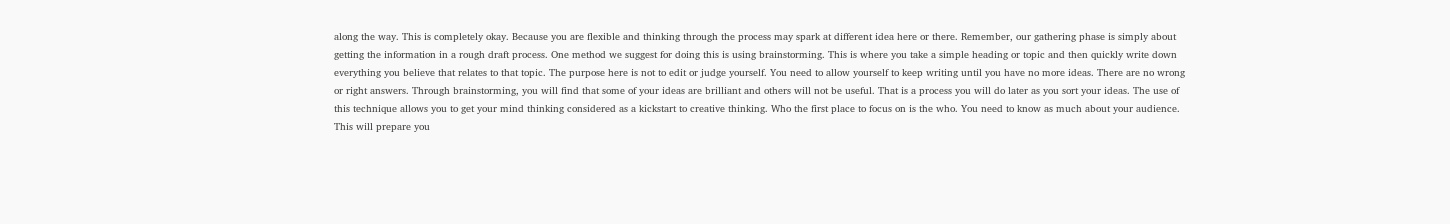along the way. This is completely okay. Because you are flexible and thinking through the process may spark at different idea here or there. Remember, our gathering phase is simply about getting the information in a rough draft process. One method we suggest for doing this is using brainstorming. This is where you take a simple heading or topic and then quickly write down everything you believe that relates to that topic. The purpose here is not to edit or judge yourself. You need to allow yourself to keep writing until you have no more ideas. There are no wrong or right answers. Through brainstorming, you will find that some of your ideas are brilliant and others will not be useful. That is a process you will do later as you sort your ideas. The use of this technique allows you to get your mind thinking considered as a kickstart to creative thinking. Who the first place to focus on is the who. You need to know as much about your audience. This will prepare you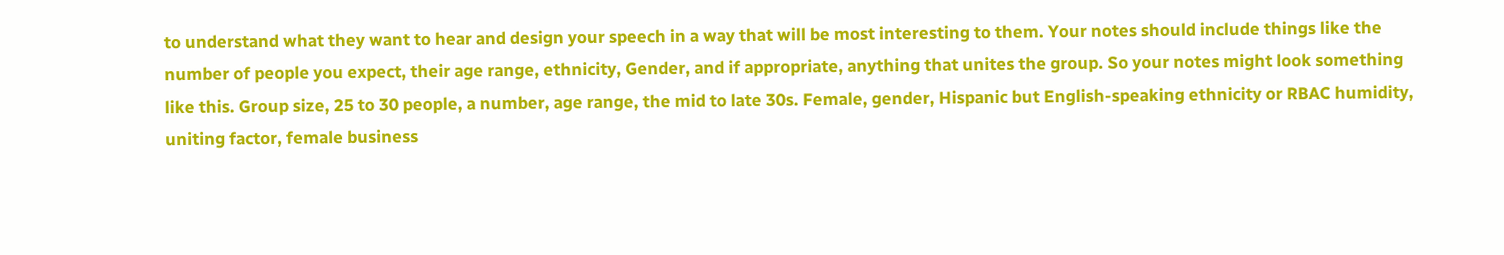to understand what they want to hear and design your speech in a way that will be most interesting to them. Your notes should include things like the number of people you expect, their age range, ethnicity, Gender, and if appropriate, anything that unites the group. So your notes might look something like this. Group size, 25 to 30 people, a number, age range, the mid to late 30s. Female, gender, Hispanic but English-speaking ethnicity or RBAC humidity, uniting factor, female business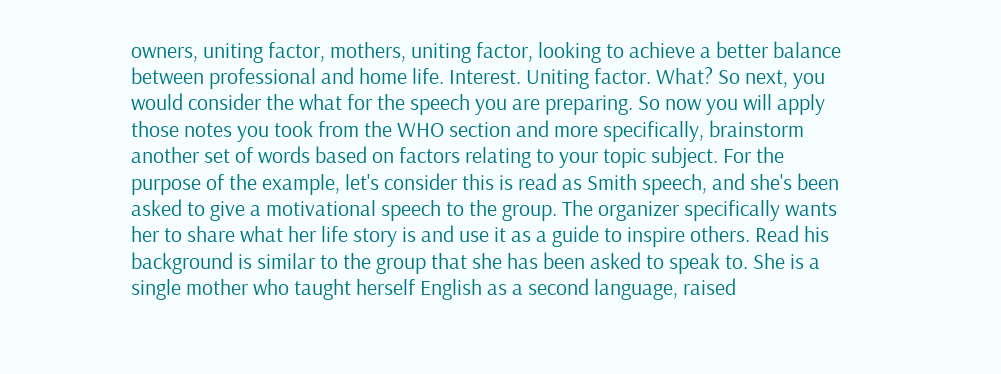owners, uniting factor, mothers, uniting factor, looking to achieve a better balance between professional and home life. Interest. Uniting factor. What? So next, you would consider the what for the speech you are preparing. So now you will apply those notes you took from the WHO section and more specifically, brainstorm another set of words based on factors relating to your topic subject. For the purpose of the example, let's consider this is read as Smith speech, and she's been asked to give a motivational speech to the group. The organizer specifically wants her to share what her life story is and use it as a guide to inspire others. Read his background is similar to the group that she has been asked to speak to. She is a single mother who taught herself English as a second language, raised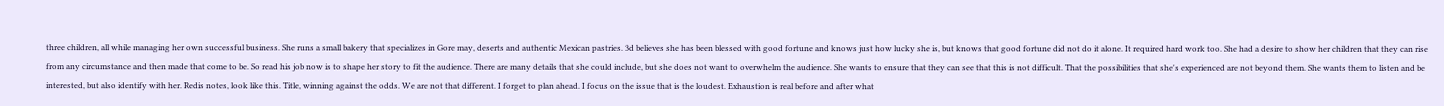three children, all while managing her own successful business. She runs a small bakery that specializes in Gore may, deserts and authentic Mexican pastries. 3d believes she has been blessed with good fortune and knows just how lucky she is, but knows that good fortune did not do it alone. It required hard work too. She had a desire to show her children that they can rise from any circumstance and then made that come to be. So read his job now is to shape her story to fit the audience. There are many details that she could include, but she does not want to overwhelm the audience. She wants to ensure that they can see that this is not difficult. That the possibilities that she's experienced are not beyond them. She wants them to listen and be interested, but also identify with her. Redis notes, look like this. Title, winning against the odds. We are not that different. I forget to plan ahead. I focus on the issue that is the loudest. Exhaustion is real before and after what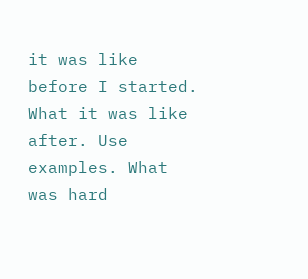it was like before I started. What it was like after. Use examples. What was hard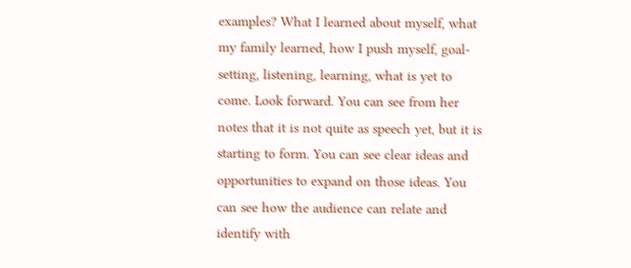examples? What I learned about myself, what my family learned, how I push myself, goal-setting, listening, learning, what is yet to come. Look forward. You can see from her notes that it is not quite as speech yet, but it is starting to form. You can see clear ideas and opportunities to expand on those ideas. You can see how the audience can relate and identify with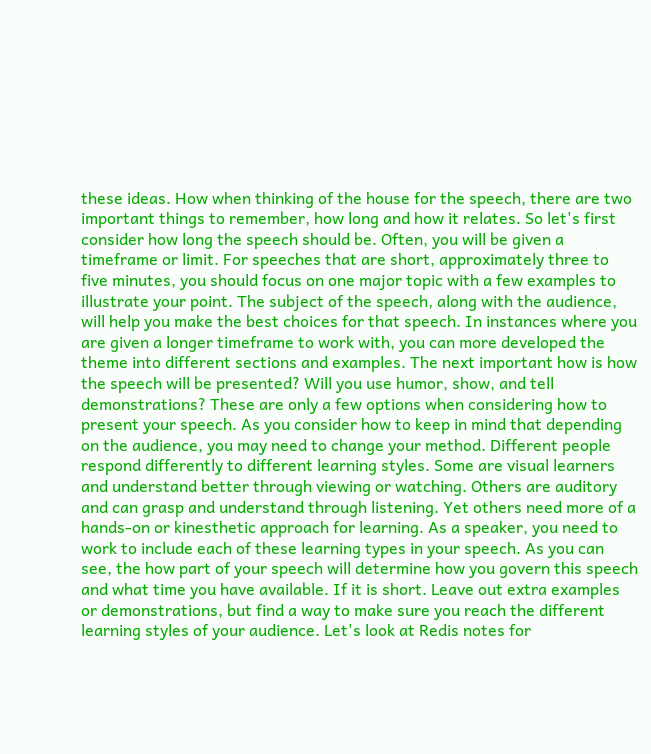these ideas. How when thinking of the house for the speech, there are two important things to remember, how long and how it relates. So let's first consider how long the speech should be. Often, you will be given a timeframe or limit. For speeches that are short, approximately three to five minutes, you should focus on one major topic with a few examples to illustrate your point. The subject of the speech, along with the audience, will help you make the best choices for that speech. In instances where you are given a longer timeframe to work with, you can more developed the theme into different sections and examples. The next important how is how the speech will be presented? Will you use humor, show, and tell demonstrations? These are only a few options when considering how to present your speech. As you consider how to keep in mind that depending on the audience, you may need to change your method. Different people respond differently to different learning styles. Some are visual learners and understand better through viewing or watching. Others are auditory and can grasp and understand through listening. Yet others need more of a hands-on or kinesthetic approach for learning. As a speaker, you need to work to include each of these learning types in your speech. As you can see, the how part of your speech will determine how you govern this speech and what time you have available. If it is short. Leave out extra examples or demonstrations, but find a way to make sure you reach the different learning styles of your audience. Let's look at Redis notes for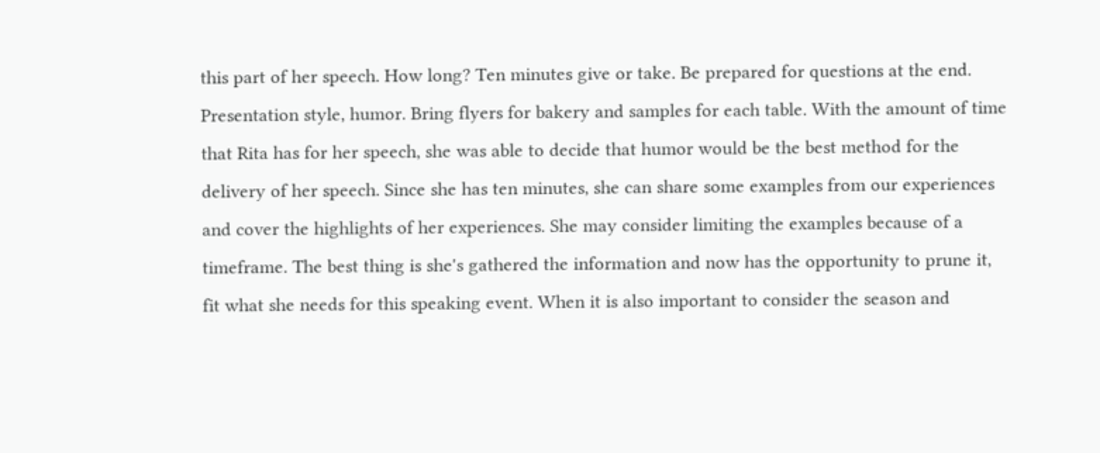this part of her speech. How long? Ten minutes give or take. Be prepared for questions at the end. Presentation style, humor. Bring flyers for bakery and samples for each table. With the amount of time that Rita has for her speech, she was able to decide that humor would be the best method for the delivery of her speech. Since she has ten minutes, she can share some examples from our experiences and cover the highlights of her experiences. She may consider limiting the examples because of a timeframe. The best thing is she's gathered the information and now has the opportunity to prune it, fit what she needs for this speaking event. When it is also important to consider the season and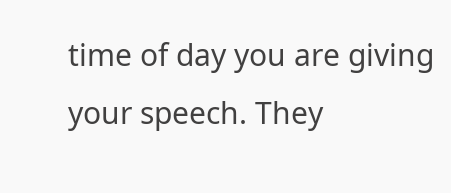time of day you are giving your speech. They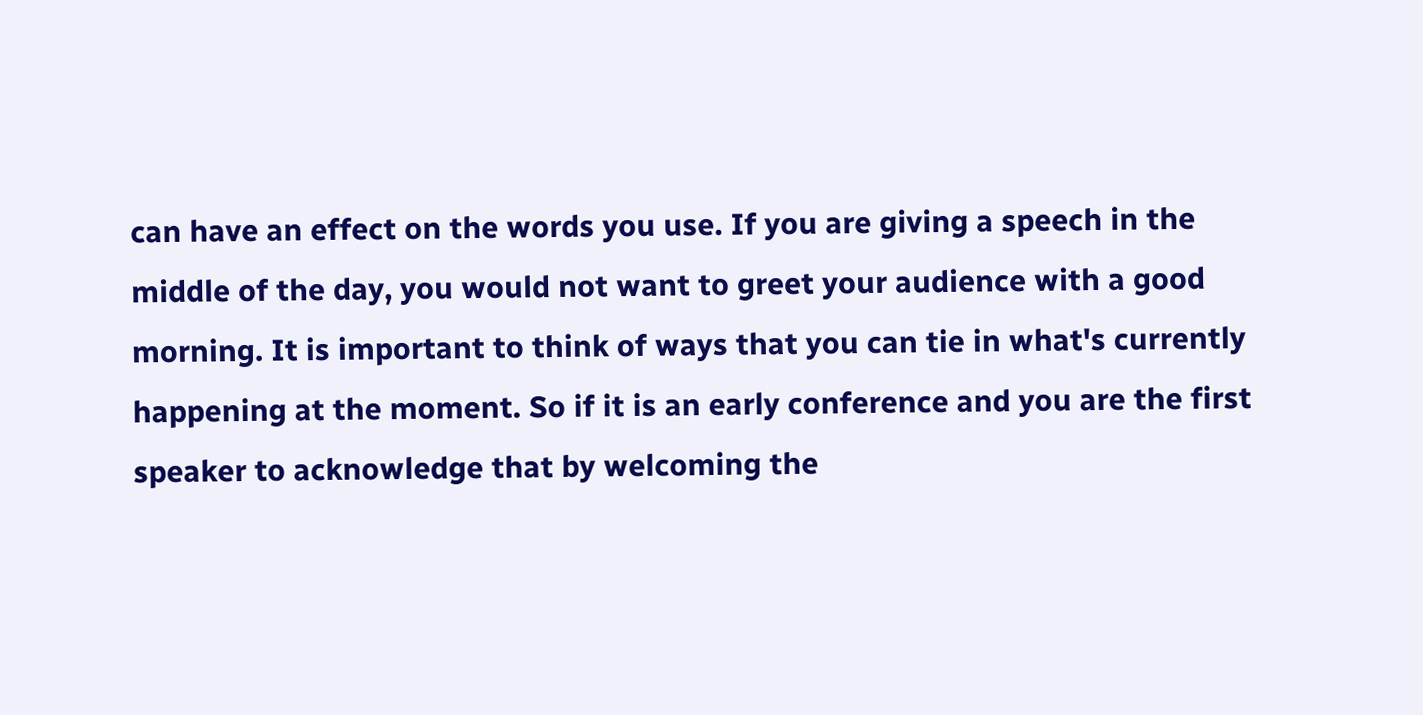can have an effect on the words you use. If you are giving a speech in the middle of the day, you would not want to greet your audience with a good morning. It is important to think of ways that you can tie in what's currently happening at the moment. So if it is an early conference and you are the first speaker to acknowledge that by welcoming the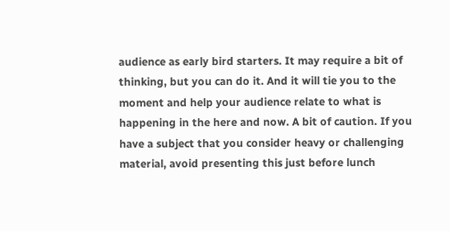audience as early bird starters. It may require a bit of thinking, but you can do it. And it will tie you to the moment and help your audience relate to what is happening in the here and now. A bit of caution. If you have a subject that you consider heavy or challenging material, avoid presenting this just before lunch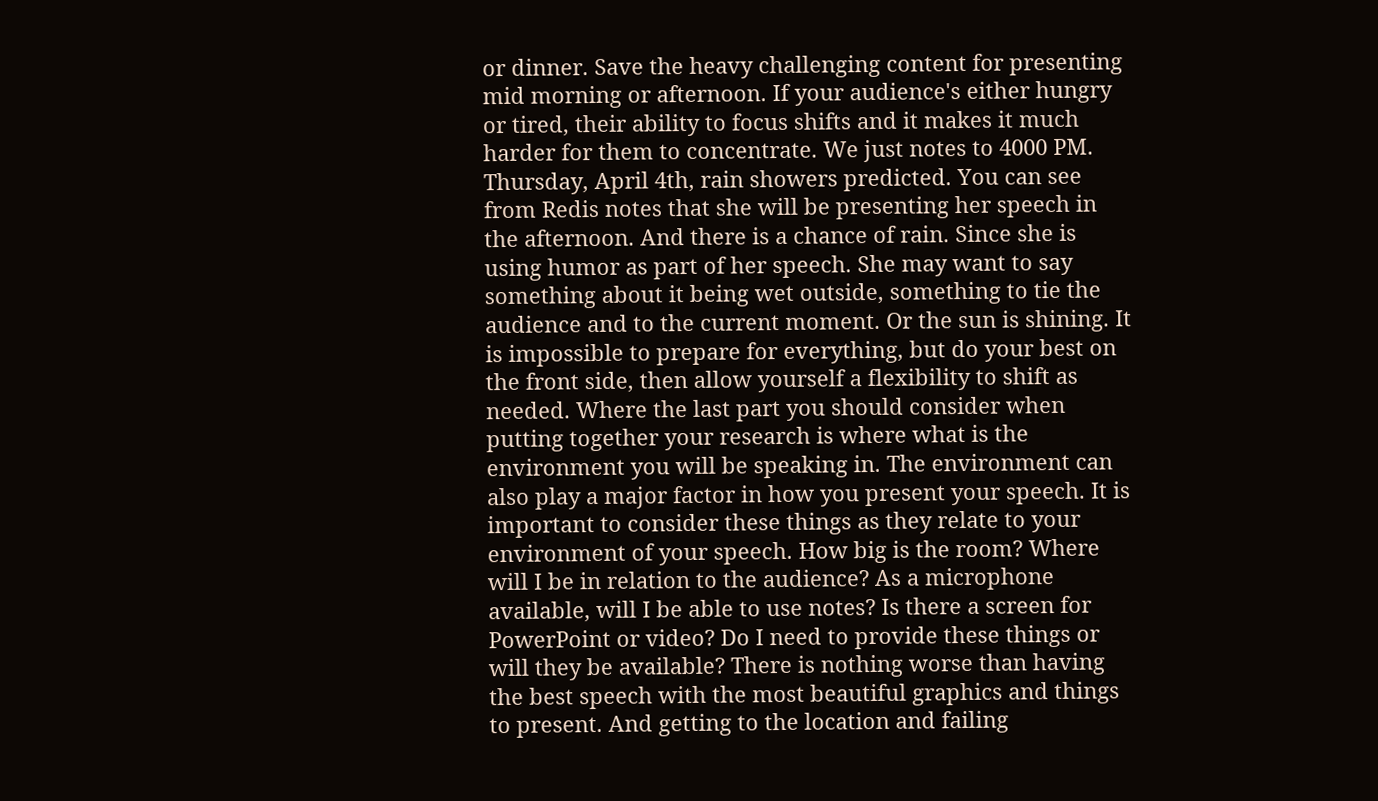or dinner. Save the heavy challenging content for presenting mid morning or afternoon. If your audience's either hungry or tired, their ability to focus shifts and it makes it much harder for them to concentrate. We just notes to 4000 PM. Thursday, April 4th, rain showers predicted. You can see from Redis notes that she will be presenting her speech in the afternoon. And there is a chance of rain. Since she is using humor as part of her speech. She may want to say something about it being wet outside, something to tie the audience and to the current moment. Or the sun is shining. It is impossible to prepare for everything, but do your best on the front side, then allow yourself a flexibility to shift as needed. Where the last part you should consider when putting together your research is where what is the environment you will be speaking in. The environment can also play a major factor in how you present your speech. It is important to consider these things as they relate to your environment of your speech. How big is the room? Where will I be in relation to the audience? As a microphone available, will I be able to use notes? Is there a screen for PowerPoint or video? Do I need to provide these things or will they be available? There is nothing worse than having the best speech with the most beautiful graphics and things to present. And getting to the location and failing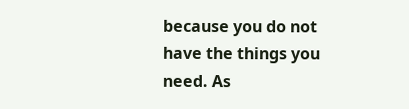because you do not have the things you need. As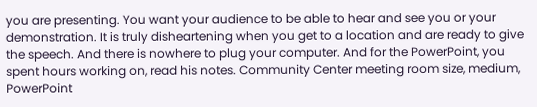you are presenting. You want your audience to be able to hear and see you or your demonstration. It is truly disheartening when you get to a location and are ready to give the speech. And there is nowhere to plug your computer. And for the PowerPoint, you spent hours working on, read his notes. Community Center meeting room size, medium, PowerPoint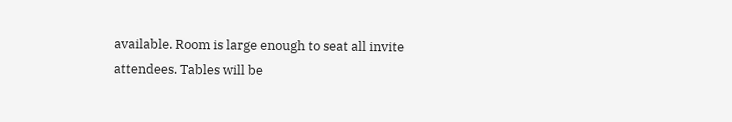available. Room is large enough to seat all invite attendees. Tables will be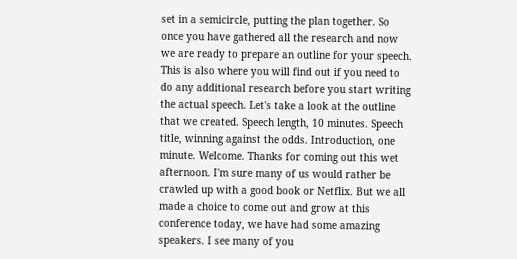set in a semicircle, putting the plan together. So once you have gathered all the research and now we are ready to prepare an outline for your speech. This is also where you will find out if you need to do any additional research before you start writing the actual speech. Let's take a look at the outline that we created. Speech length, 10 minutes. Speech title, winning against the odds. Introduction, one minute. Welcome. Thanks for coming out this wet afternoon. I'm sure many of us would rather be crawled up with a good book or Netflix. But we all made a choice to come out and grow at this conference today, we have had some amazing speakers. I see many of you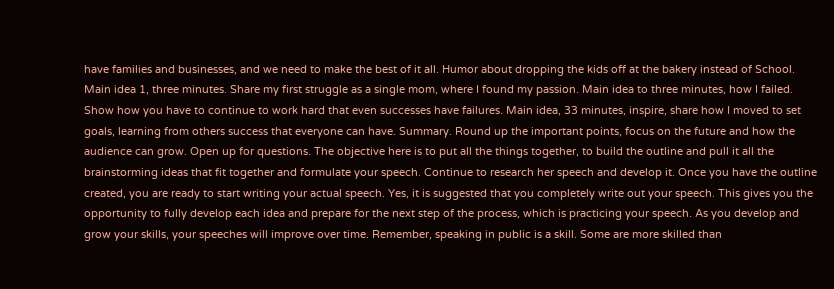have families and businesses, and we need to make the best of it all. Humor about dropping the kids off at the bakery instead of School. Main idea 1, three minutes. Share my first struggle as a single mom, where I found my passion. Main idea to three minutes, how I failed. Show how you have to continue to work hard that even successes have failures. Main idea, 33 minutes, inspire, share how I moved to set goals, learning from others success that everyone can have. Summary. Round up the important points, focus on the future and how the audience can grow. Open up for questions. The objective here is to put all the things together, to build the outline and pull it all the brainstorming ideas that fit together and formulate your speech. Continue to research her speech and develop it. Once you have the outline created, you are ready to start writing your actual speech. Yes, it is suggested that you completely write out your speech. This gives you the opportunity to fully develop each idea and prepare for the next step of the process, which is practicing your speech. As you develop and grow your skills, your speeches will improve over time. Remember, speaking in public is a skill. Some are more skilled than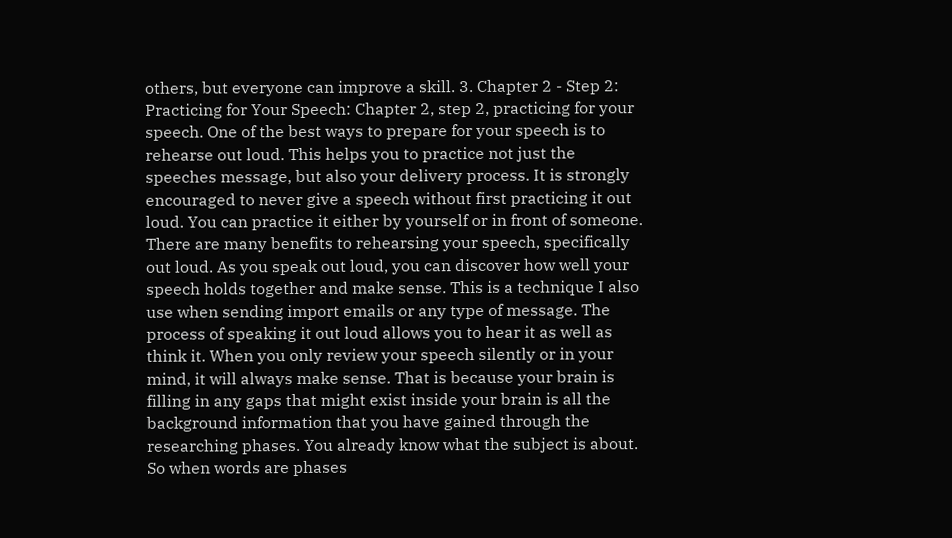others, but everyone can improve a skill. 3. Chapter 2 - Step 2: Practicing for Your Speech: Chapter 2, step 2, practicing for your speech. One of the best ways to prepare for your speech is to rehearse out loud. This helps you to practice not just the speeches message, but also your delivery process. It is strongly encouraged to never give a speech without first practicing it out loud. You can practice it either by yourself or in front of someone. There are many benefits to rehearsing your speech, specifically out loud. As you speak out loud, you can discover how well your speech holds together and make sense. This is a technique I also use when sending import emails or any type of message. The process of speaking it out loud allows you to hear it as well as think it. When you only review your speech silently or in your mind, it will always make sense. That is because your brain is filling in any gaps that might exist inside your brain is all the background information that you have gained through the researching phases. You already know what the subject is about. So when words are phases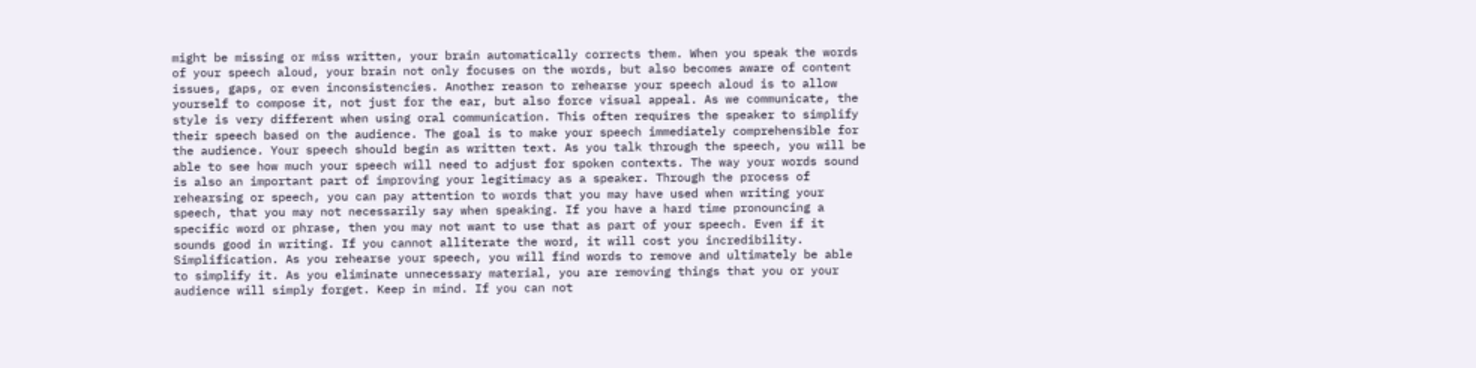might be missing or miss written, your brain automatically corrects them. When you speak the words of your speech aloud, your brain not only focuses on the words, but also becomes aware of content issues, gaps, or even inconsistencies. Another reason to rehearse your speech aloud is to allow yourself to compose it, not just for the ear, but also force visual appeal. As we communicate, the style is very different when using oral communication. This often requires the speaker to simplify their speech based on the audience. The goal is to make your speech immediately comprehensible for the audience. Your speech should begin as written text. As you talk through the speech, you will be able to see how much your speech will need to adjust for spoken contexts. The way your words sound is also an important part of improving your legitimacy as a speaker. Through the process of rehearsing or speech, you can pay attention to words that you may have used when writing your speech, that you may not necessarily say when speaking. If you have a hard time pronouncing a specific word or phrase, then you may not want to use that as part of your speech. Even if it sounds good in writing. If you cannot alliterate the word, it will cost you incredibility. Simplification. As you rehearse your speech, you will find words to remove and ultimately be able to simplify it. As you eliminate unnecessary material, you are removing things that you or your audience will simply forget. Keep in mind. If you can not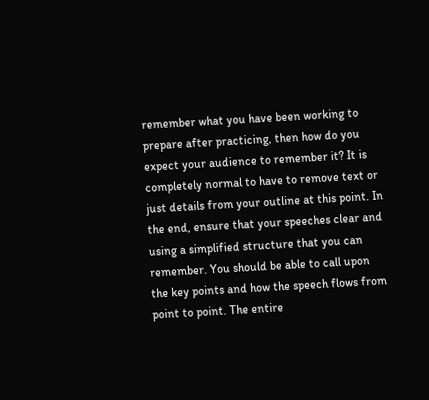remember what you have been working to prepare after practicing, then how do you expect your audience to remember it? It is completely normal to have to remove text or just details from your outline at this point. In the end, ensure that your speeches clear and using a simplified structure that you can remember. You should be able to call upon the key points and how the speech flows from point to point. The entire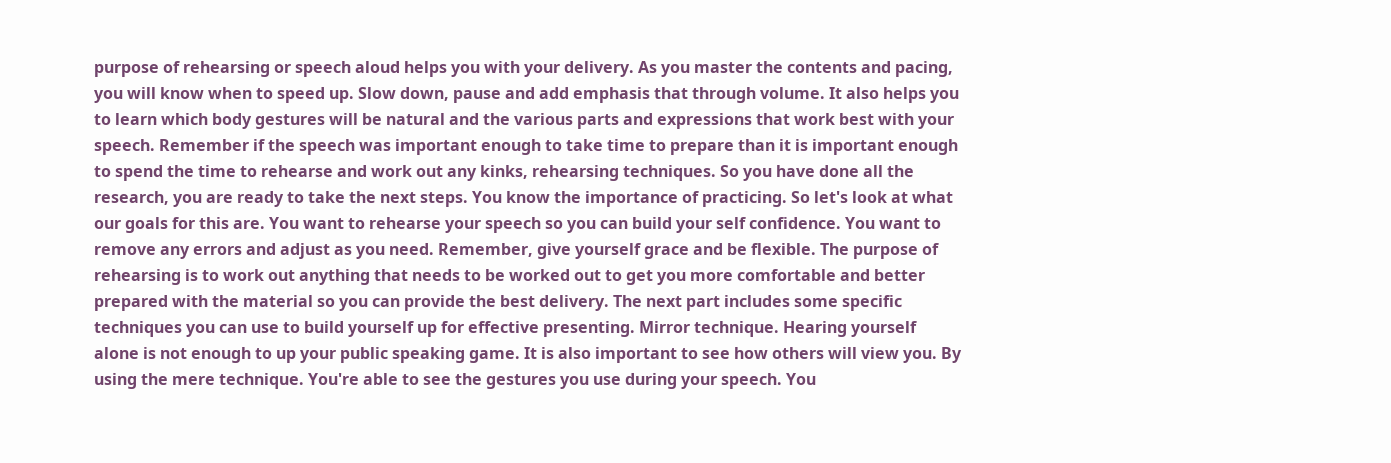purpose of rehearsing or speech aloud helps you with your delivery. As you master the contents and pacing, you will know when to speed up. Slow down, pause and add emphasis that through volume. It also helps you to learn which body gestures will be natural and the various parts and expressions that work best with your speech. Remember if the speech was important enough to take time to prepare than it is important enough to spend the time to rehearse and work out any kinks, rehearsing techniques. So you have done all the research, you are ready to take the next steps. You know the importance of practicing. So let's look at what our goals for this are. You want to rehearse your speech so you can build your self confidence. You want to remove any errors and adjust as you need. Remember, give yourself grace and be flexible. The purpose of rehearsing is to work out anything that needs to be worked out to get you more comfortable and better prepared with the material so you can provide the best delivery. The next part includes some specific techniques you can use to build yourself up for effective presenting. Mirror technique. Hearing yourself alone is not enough to up your public speaking game. It is also important to see how others will view you. By using the mere technique. You're able to see the gestures you use during your speech. You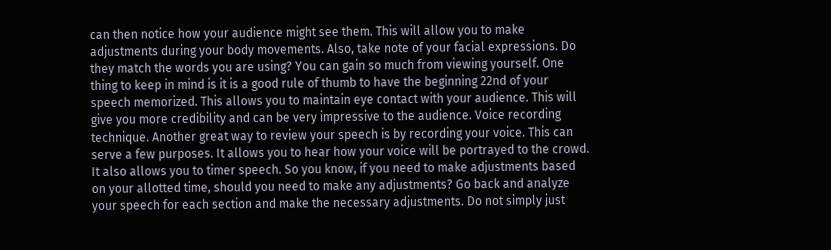can then notice how your audience might see them. This will allow you to make adjustments during your body movements. Also, take note of your facial expressions. Do they match the words you are using? You can gain so much from viewing yourself. One thing to keep in mind is it is a good rule of thumb to have the beginning 22nd of your speech memorized. This allows you to maintain eye contact with your audience. This will give you more credibility and can be very impressive to the audience. Voice recording technique. Another great way to review your speech is by recording your voice. This can serve a few purposes. It allows you to hear how your voice will be portrayed to the crowd. It also allows you to timer speech. So you know, if you need to make adjustments based on your allotted time, should you need to make any adjustments? Go back and analyze your speech for each section and make the necessary adjustments. Do not simply just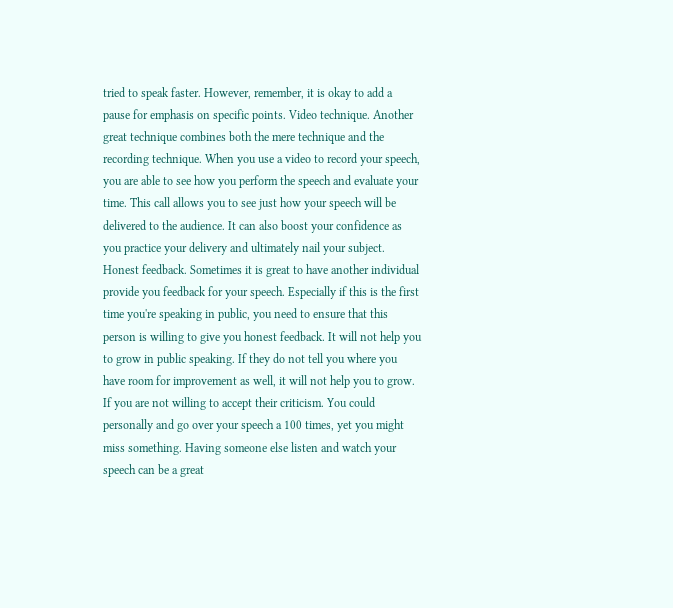tried to speak faster. However, remember, it is okay to add a pause for emphasis on specific points. Video technique. Another great technique combines both the mere technique and the recording technique. When you use a video to record your speech, you are able to see how you perform the speech and evaluate your time. This call allows you to see just how your speech will be delivered to the audience. It can also boost your confidence as you practice your delivery and ultimately nail your subject. Honest feedback. Sometimes it is great to have another individual provide you feedback for your speech. Especially if this is the first time you're speaking in public, you need to ensure that this person is willing to give you honest feedback. It will not help you to grow in public speaking. If they do not tell you where you have room for improvement as well, it will not help you to grow. If you are not willing to accept their criticism. You could personally and go over your speech a 100 times, yet you might miss something. Having someone else listen and watch your speech can be a great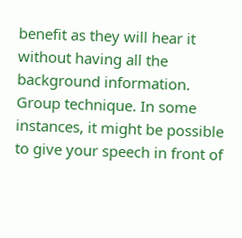benefit as they will hear it without having all the background information. Group technique. In some instances, it might be possible to give your speech in front of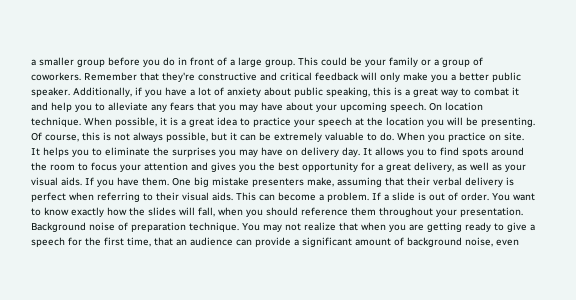a smaller group before you do in front of a large group. This could be your family or a group of coworkers. Remember that they're constructive and critical feedback will only make you a better public speaker. Additionally, if you have a lot of anxiety about public speaking, this is a great way to combat it and help you to alleviate any fears that you may have about your upcoming speech. On location technique. When possible, it is a great idea to practice your speech at the location you will be presenting. Of course, this is not always possible, but it can be extremely valuable to do. When you practice on site. It helps you to eliminate the surprises you may have on delivery day. It allows you to find spots around the room to focus your attention and gives you the best opportunity for a great delivery, as well as your visual aids. If you have them. One big mistake presenters make, assuming that their verbal delivery is perfect when referring to their visual aids. This can become a problem. If a slide is out of order. You want to know exactly how the slides will fall, when you should reference them throughout your presentation. Background noise of preparation technique. You may not realize that when you are getting ready to give a speech for the first time, that an audience can provide a significant amount of background noise, even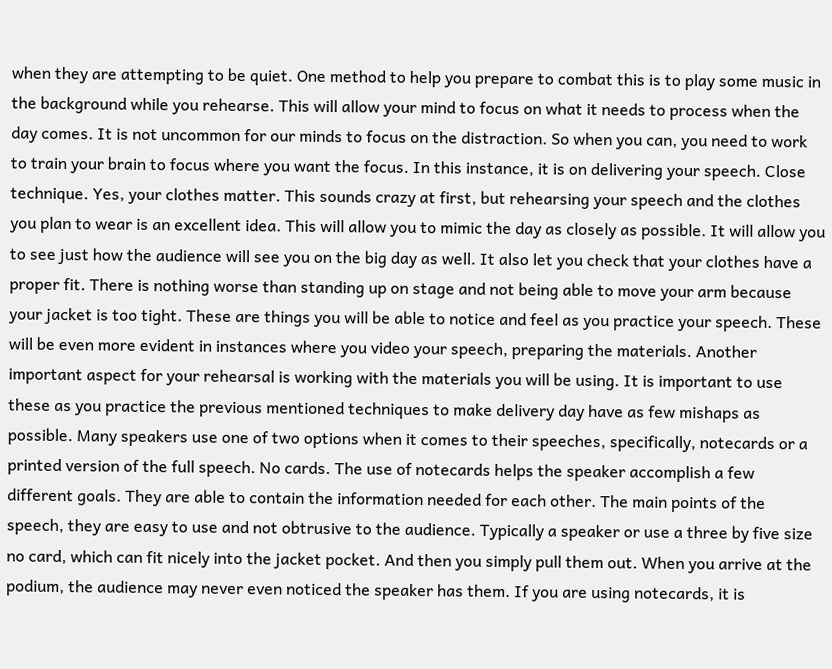when they are attempting to be quiet. One method to help you prepare to combat this is to play some music in the background while you rehearse. This will allow your mind to focus on what it needs to process when the day comes. It is not uncommon for our minds to focus on the distraction. So when you can, you need to work to train your brain to focus where you want the focus. In this instance, it is on delivering your speech. Close technique. Yes, your clothes matter. This sounds crazy at first, but rehearsing your speech and the clothes you plan to wear is an excellent idea. This will allow you to mimic the day as closely as possible. It will allow you to see just how the audience will see you on the big day as well. It also let you check that your clothes have a proper fit. There is nothing worse than standing up on stage and not being able to move your arm because your jacket is too tight. These are things you will be able to notice and feel as you practice your speech. These will be even more evident in instances where you video your speech, preparing the materials. Another important aspect for your rehearsal is working with the materials you will be using. It is important to use these as you practice the previous mentioned techniques to make delivery day have as few mishaps as possible. Many speakers use one of two options when it comes to their speeches, specifically, notecards or a printed version of the full speech. No cards. The use of notecards helps the speaker accomplish a few different goals. They are able to contain the information needed for each other. The main points of the speech, they are easy to use and not obtrusive to the audience. Typically a speaker or use a three by five size no card, which can fit nicely into the jacket pocket. And then you simply pull them out. When you arrive at the podium, the audience may never even noticed the speaker has them. If you are using notecards, it is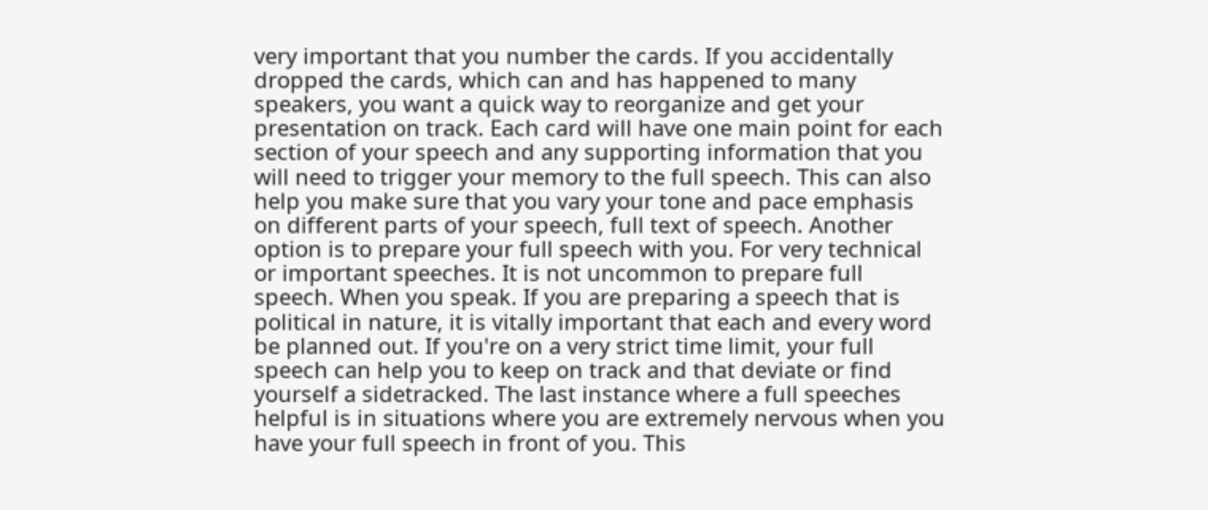very important that you number the cards. If you accidentally dropped the cards, which can and has happened to many speakers, you want a quick way to reorganize and get your presentation on track. Each card will have one main point for each section of your speech and any supporting information that you will need to trigger your memory to the full speech. This can also help you make sure that you vary your tone and pace emphasis on different parts of your speech, full text of speech. Another option is to prepare your full speech with you. For very technical or important speeches. It is not uncommon to prepare full speech. When you speak. If you are preparing a speech that is political in nature, it is vitally important that each and every word be planned out. If you're on a very strict time limit, your full speech can help you to keep on track and that deviate or find yourself a sidetracked. The last instance where a full speeches helpful is in situations where you are extremely nervous when you have your full speech in front of you. This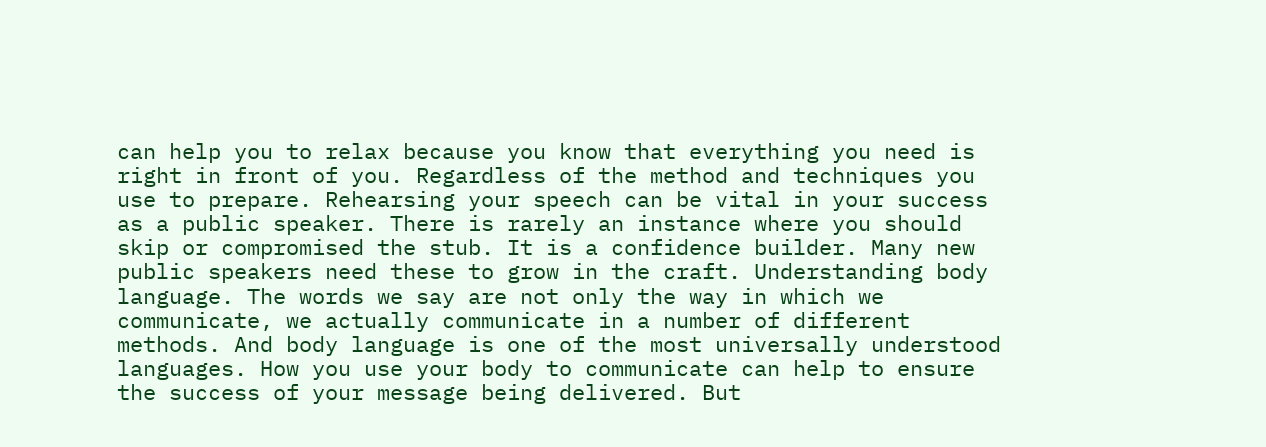can help you to relax because you know that everything you need is right in front of you. Regardless of the method and techniques you use to prepare. Rehearsing your speech can be vital in your success as a public speaker. There is rarely an instance where you should skip or compromised the stub. It is a confidence builder. Many new public speakers need these to grow in the craft. Understanding body language. The words we say are not only the way in which we communicate, we actually communicate in a number of different methods. And body language is one of the most universally understood languages. How you use your body to communicate can help to ensure the success of your message being delivered. But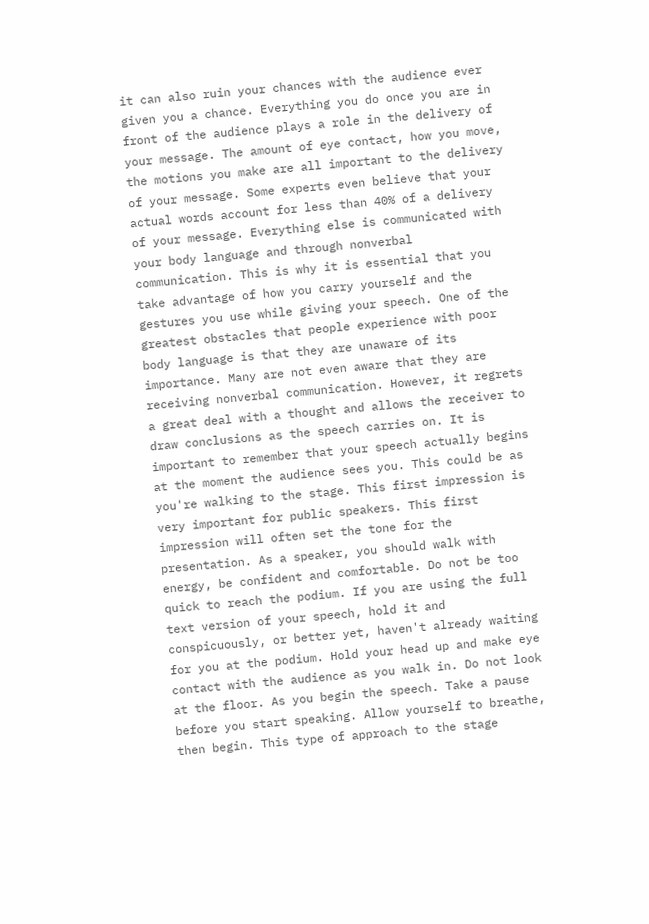it can also ruin your chances with the audience ever given you a chance. Everything you do once you are in front of the audience plays a role in the delivery of your message. The amount of eye contact, how you move, the motions you make are all important to the delivery of your message. Some experts even believe that your actual words account for less than 40% of a delivery of your message. Everything else is communicated with your body language and through nonverbal communication. This is why it is essential that you take advantage of how you carry yourself and the gestures you use while giving your speech. One of the greatest obstacles that people experience with poor body language is that they are unaware of its importance. Many are not even aware that they are receiving nonverbal communication. However, it regrets a great deal with a thought and allows the receiver to draw conclusions as the speech carries on. It is important to remember that your speech actually begins at the moment the audience sees you. This could be as you're walking to the stage. This first impression is very important for public speakers. This first impression will often set the tone for the presentation. As a speaker, you should walk with energy, be confident and comfortable. Do not be too quick to reach the podium. If you are using the full text version of your speech, hold it and conspicuously, or better yet, haven't already waiting for you at the podium. Hold your head up and make eye contact with the audience as you walk in. Do not look at the floor. As you begin the speech. Take a pause before you start speaking. Allow yourself to breathe, then begin. This type of approach to the stage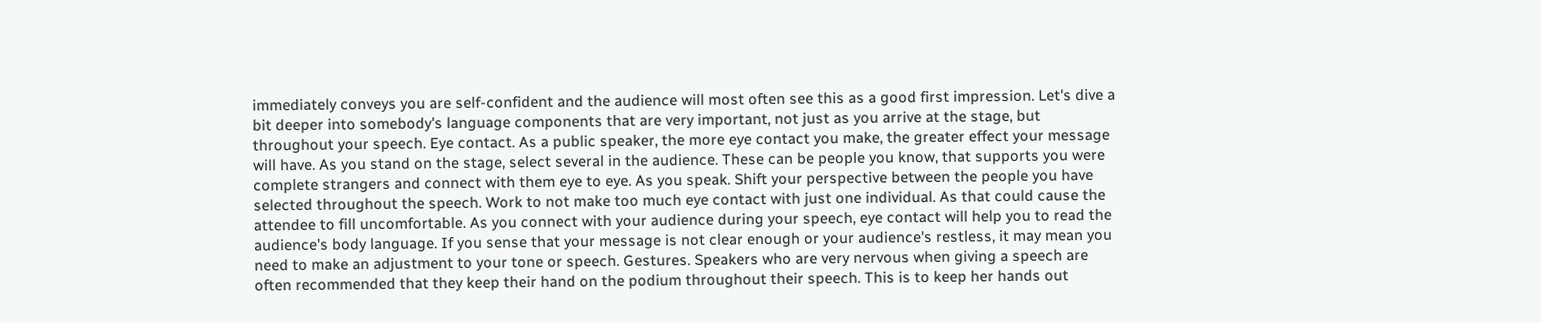immediately conveys you are self-confident and the audience will most often see this as a good first impression. Let's dive a bit deeper into somebody's language components that are very important, not just as you arrive at the stage, but throughout your speech. Eye contact. As a public speaker, the more eye contact you make, the greater effect your message will have. As you stand on the stage, select several in the audience. These can be people you know, that supports you were complete strangers and connect with them eye to eye. As you speak. Shift your perspective between the people you have selected throughout the speech. Work to not make too much eye contact with just one individual. As that could cause the attendee to fill uncomfortable. As you connect with your audience during your speech, eye contact will help you to read the audience's body language. If you sense that your message is not clear enough or your audience's restless, it may mean you need to make an adjustment to your tone or speech. Gestures. Speakers who are very nervous when giving a speech are often recommended that they keep their hand on the podium throughout their speech. This is to keep her hands out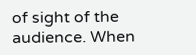of sight of the audience. When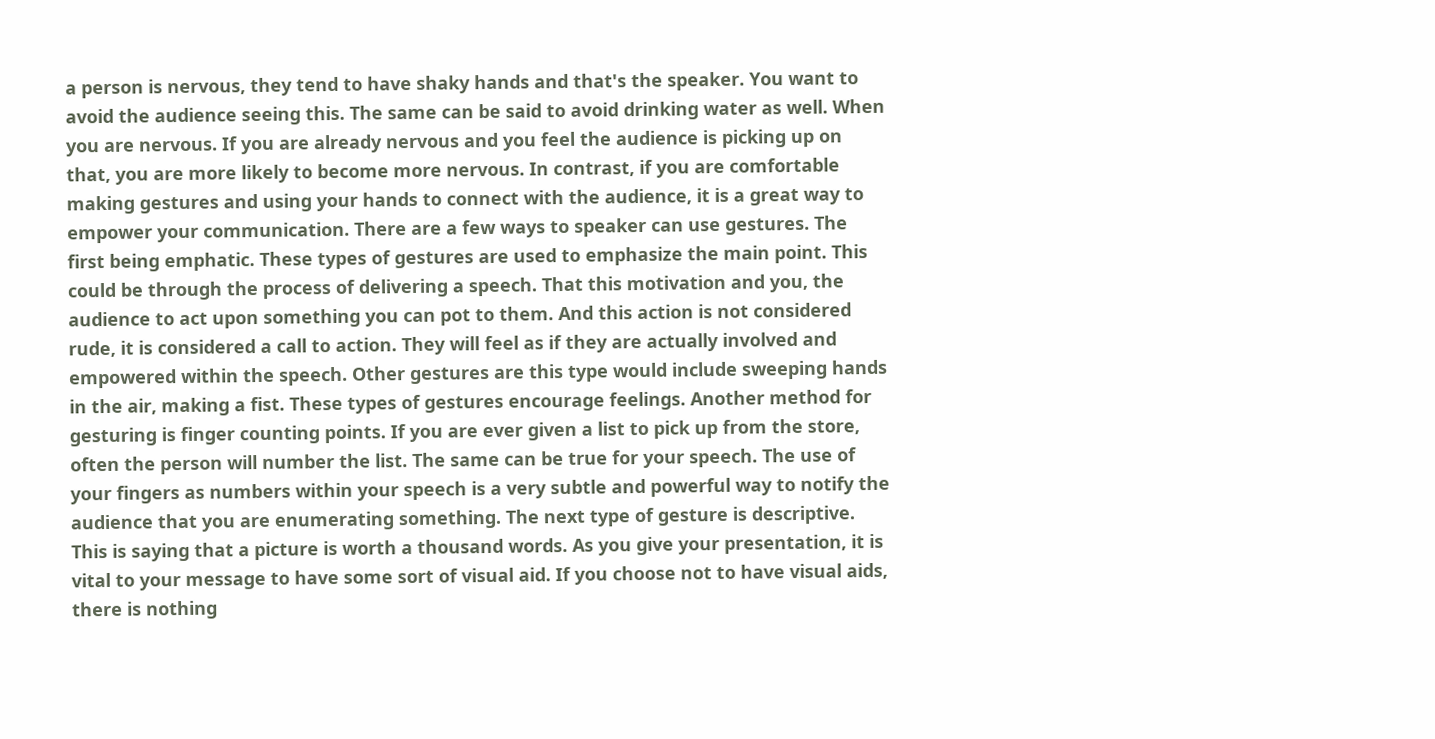a person is nervous, they tend to have shaky hands and that's the speaker. You want to avoid the audience seeing this. The same can be said to avoid drinking water as well. When you are nervous. If you are already nervous and you feel the audience is picking up on that, you are more likely to become more nervous. In contrast, if you are comfortable making gestures and using your hands to connect with the audience, it is a great way to empower your communication. There are a few ways to speaker can use gestures. The first being emphatic. These types of gestures are used to emphasize the main point. This could be through the process of delivering a speech. That this motivation and you, the audience to act upon something you can pot to them. And this action is not considered rude, it is considered a call to action. They will feel as if they are actually involved and empowered within the speech. Other gestures are this type would include sweeping hands in the air, making a fist. These types of gestures encourage feelings. Another method for gesturing is finger counting points. If you are ever given a list to pick up from the store, often the person will number the list. The same can be true for your speech. The use of your fingers as numbers within your speech is a very subtle and powerful way to notify the audience that you are enumerating something. The next type of gesture is descriptive. This is saying that a picture is worth a thousand words. As you give your presentation, it is vital to your message to have some sort of visual aid. If you choose not to have visual aids, there is nothing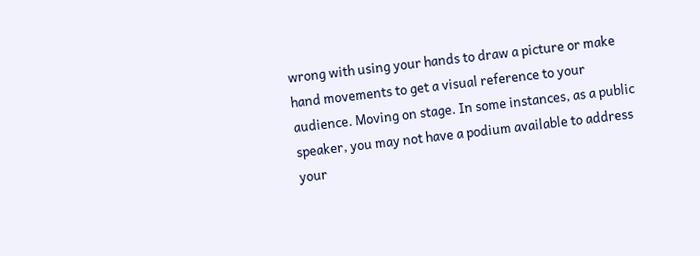wrong with using your hands to draw a picture or make hand movements to get a visual reference to your audience. Moving on stage. In some instances, as a public speaker, you may not have a podium available to address your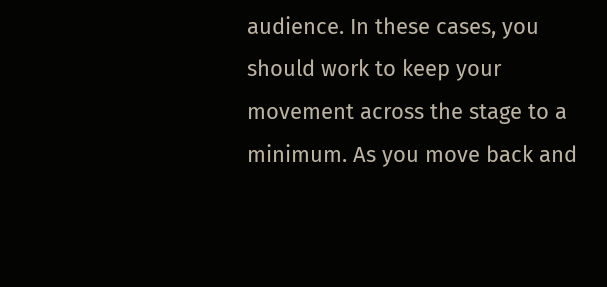audience. In these cases, you should work to keep your movement across the stage to a minimum. As you move back and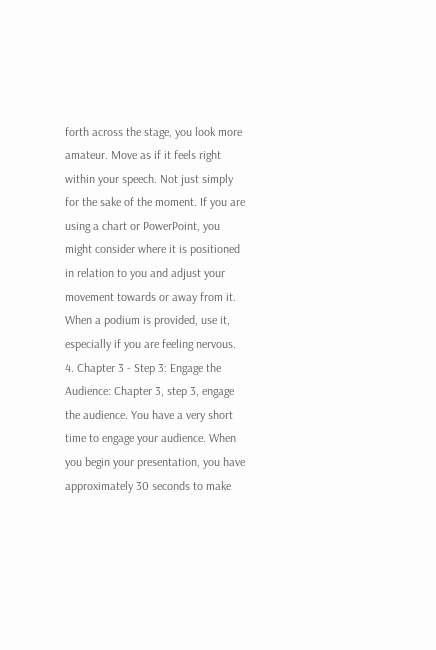forth across the stage, you look more amateur. Move as if it feels right within your speech. Not just simply for the sake of the moment. If you are using a chart or PowerPoint, you might consider where it is positioned in relation to you and adjust your movement towards or away from it. When a podium is provided, use it, especially if you are feeling nervous. 4. Chapter 3 - Step 3: Engage the Audience: Chapter 3, step 3, engage the audience. You have a very short time to engage your audience. When you begin your presentation, you have approximately 30 seconds to make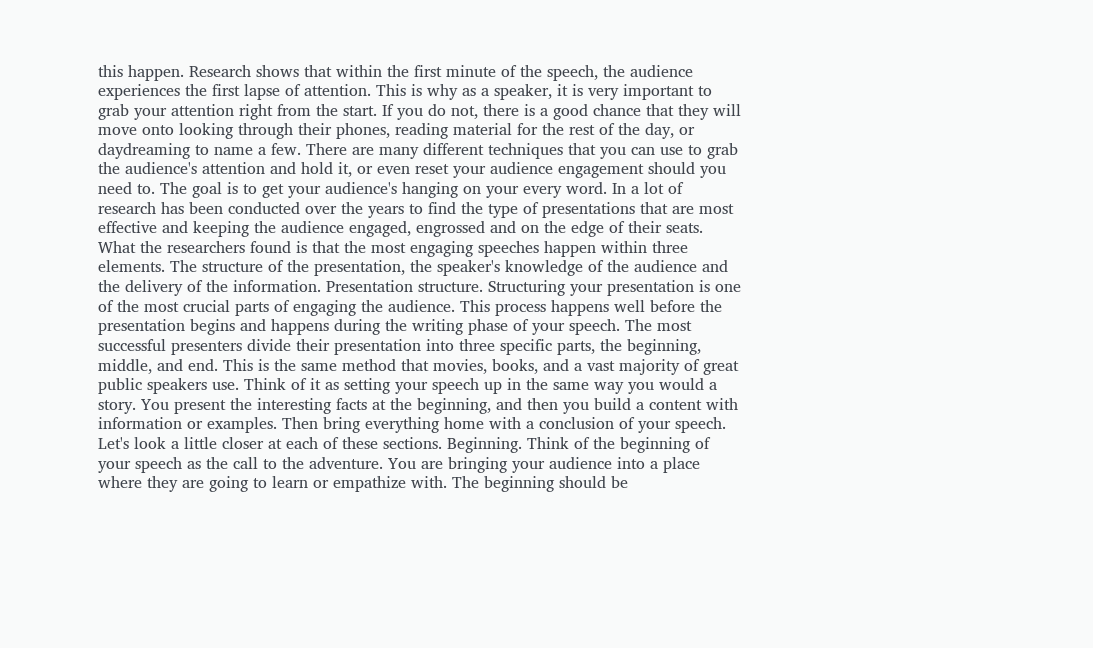this happen. Research shows that within the first minute of the speech, the audience experiences the first lapse of attention. This is why as a speaker, it is very important to grab your attention right from the start. If you do not, there is a good chance that they will move onto looking through their phones, reading material for the rest of the day, or daydreaming to name a few. There are many different techniques that you can use to grab the audience's attention and hold it, or even reset your audience engagement should you need to. The goal is to get your audience's hanging on your every word. In a lot of research has been conducted over the years to find the type of presentations that are most effective and keeping the audience engaged, engrossed and on the edge of their seats. What the researchers found is that the most engaging speeches happen within three elements. The structure of the presentation, the speaker's knowledge of the audience and the delivery of the information. Presentation structure. Structuring your presentation is one of the most crucial parts of engaging the audience. This process happens well before the presentation begins and happens during the writing phase of your speech. The most successful presenters divide their presentation into three specific parts, the beginning, middle, and end. This is the same method that movies, books, and a vast majority of great public speakers use. Think of it as setting your speech up in the same way you would a story. You present the interesting facts at the beginning, and then you build a content with information or examples. Then bring everything home with a conclusion of your speech. Let's look a little closer at each of these sections. Beginning. Think of the beginning of your speech as the call to the adventure. You are bringing your audience into a place where they are going to learn or empathize with. The beginning should be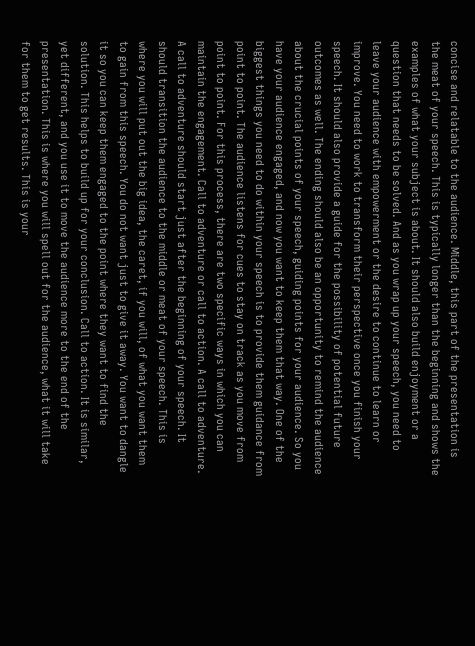concise and relatable to the audience. Middle, this part of the presentation is the meat of your speech. This is typically longer than the beginning and shows the examples of what your subject is about. It should also build enjoyment or a question that needs to be solved. And as you wrap up your speech, you need to leave your audience with empowerment or the desire to continue to learn or improve. You need to work to transform their perspective once you finish your speech. It should also provide a guide for the possibility of potential future outcomes as well. The ending should also be an opportunity to remind the audience about the crucial points of your speech, guiding points for your audience. So you have your audience engaged, and now you want to keep them that way. One of the biggest things you need to do within your speech is to provide them guidance from point to point. The audience listens for cues to stay on track as you move from point to point. For this process, there are two specific ways in which you can maintain the engagement. Call to adventure or call to action. A call to adventure. A call to adventure should start just after the beginning of your speech. It should transition the audience to the middle or meat of your speech. This is where you will put out the big idea, the caret, if you will, of what you want them to gain from this speech. You do not want just to give it away. You want to dangle it so you can keep them engaged to the point where they want to find the solution. This helps to build up for your conclusion. Call to action. It is similar, yet different, and you use it to move the audience more to the end of the presentation. This is where you will spell out for the audience, what it will take for them to get results. This is your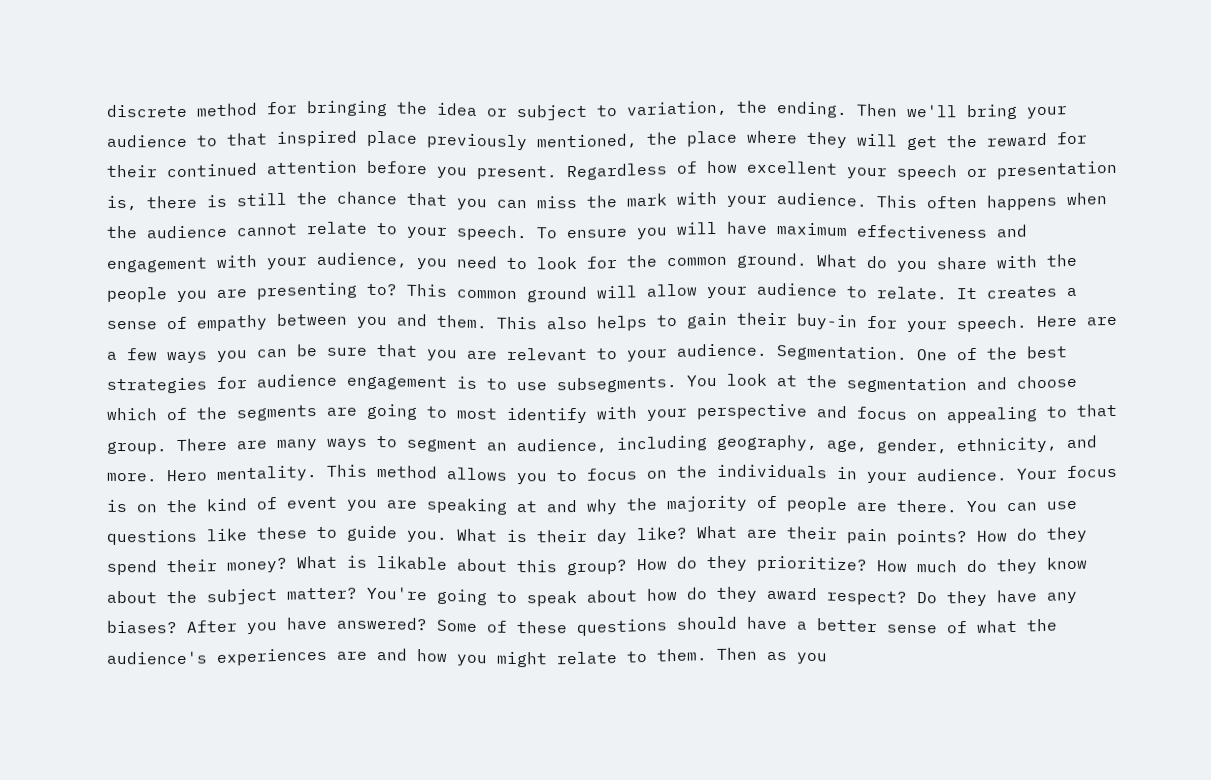discrete method for bringing the idea or subject to variation, the ending. Then we'll bring your audience to that inspired place previously mentioned, the place where they will get the reward for their continued attention before you present. Regardless of how excellent your speech or presentation is, there is still the chance that you can miss the mark with your audience. This often happens when the audience cannot relate to your speech. To ensure you will have maximum effectiveness and engagement with your audience, you need to look for the common ground. What do you share with the people you are presenting to? This common ground will allow your audience to relate. It creates a sense of empathy between you and them. This also helps to gain their buy-in for your speech. Here are a few ways you can be sure that you are relevant to your audience. Segmentation. One of the best strategies for audience engagement is to use subsegments. You look at the segmentation and choose which of the segments are going to most identify with your perspective and focus on appealing to that group. There are many ways to segment an audience, including geography, age, gender, ethnicity, and more. Hero mentality. This method allows you to focus on the individuals in your audience. Your focus is on the kind of event you are speaking at and why the majority of people are there. You can use questions like these to guide you. What is their day like? What are their pain points? How do they spend their money? What is likable about this group? How do they prioritize? How much do they know about the subject matter? You're going to speak about how do they award respect? Do they have any biases? After you have answered? Some of these questions should have a better sense of what the audience's experiences are and how you might relate to them. Then as you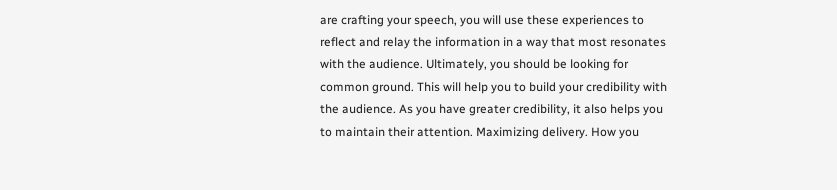are crafting your speech, you will use these experiences to reflect and relay the information in a way that most resonates with the audience. Ultimately, you should be looking for common ground. This will help you to build your credibility with the audience. As you have greater credibility, it also helps you to maintain their attention. Maximizing delivery. How you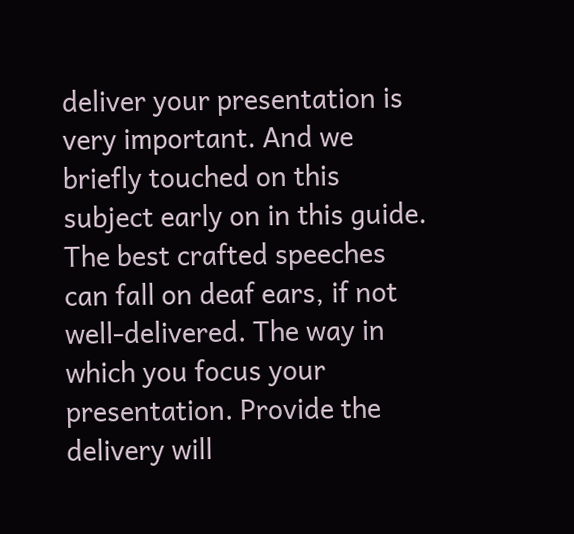deliver your presentation is very important. And we briefly touched on this subject early on in this guide. The best crafted speeches can fall on deaf ears, if not well-delivered. The way in which you focus your presentation. Provide the delivery will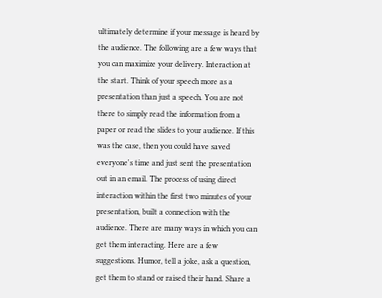ultimately determine if your message is heard by the audience. The following are a few ways that you can maximize your delivery. Interaction at the start. Think of your speech more as a presentation than just a speech. You are not there to simply read the information from a paper or read the slides to your audience. If this was the case, then you could have saved everyone's time and just sent the presentation out in an email. The process of using direct interaction within the first two minutes of your presentation, built a connection with the audience. There are many ways in which you can get them interacting. Here are a few suggestions. Humor, tell a joke, ask a question, get them to stand or raised their hand. Share a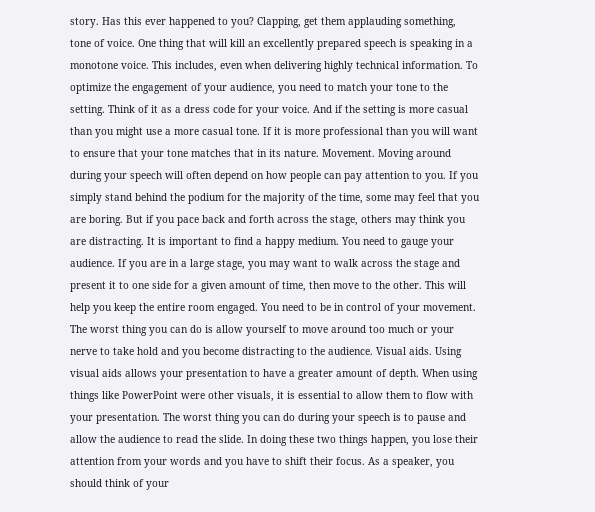story. Has this ever happened to you? Clapping, get them applauding something, tone of voice. One thing that will kill an excellently prepared speech is speaking in a monotone voice. This includes, even when delivering highly technical information. To optimize the engagement of your audience, you need to match your tone to the setting. Think of it as a dress code for your voice. And if the setting is more casual than you might use a more casual tone. If it is more professional than you will want to ensure that your tone matches that in its nature. Movement. Moving around during your speech will often depend on how people can pay attention to you. If you simply stand behind the podium for the majority of the time, some may feel that you are boring. But if you pace back and forth across the stage, others may think you are distracting. It is important to find a happy medium. You need to gauge your audience. If you are in a large stage, you may want to walk across the stage and present it to one side for a given amount of time, then move to the other. This will help you keep the entire room engaged. You need to be in control of your movement. The worst thing you can do is allow yourself to move around too much or your nerve to take hold and you become distracting to the audience. Visual aids. Using visual aids allows your presentation to have a greater amount of depth. When using things like PowerPoint were other visuals, it is essential to allow them to flow with your presentation. The worst thing you can do during your speech is to pause and allow the audience to read the slide. In doing these two things happen, you lose their attention from your words and you have to shift their focus. As a speaker, you should think of your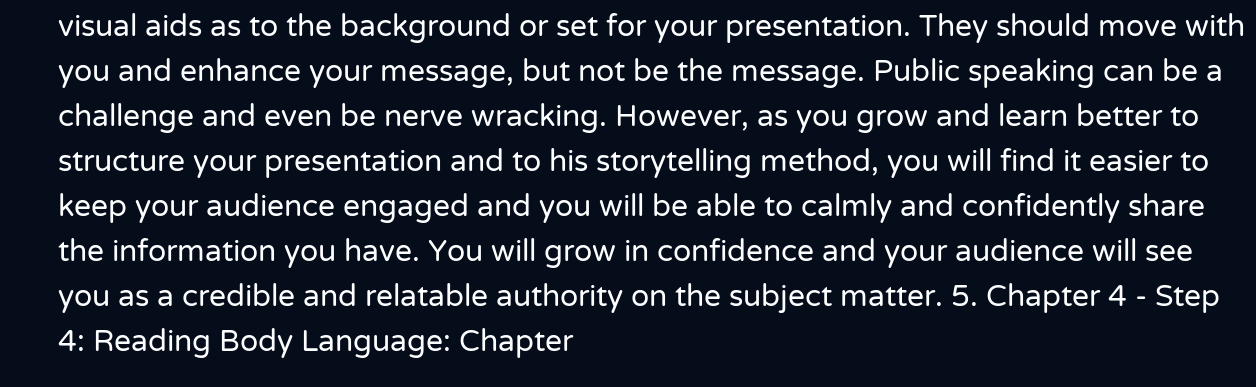visual aids as to the background or set for your presentation. They should move with you and enhance your message, but not be the message. Public speaking can be a challenge and even be nerve wracking. However, as you grow and learn better to structure your presentation and to his storytelling method, you will find it easier to keep your audience engaged and you will be able to calmly and confidently share the information you have. You will grow in confidence and your audience will see you as a credible and relatable authority on the subject matter. 5. Chapter 4 - Step 4: Reading Body Language: Chapter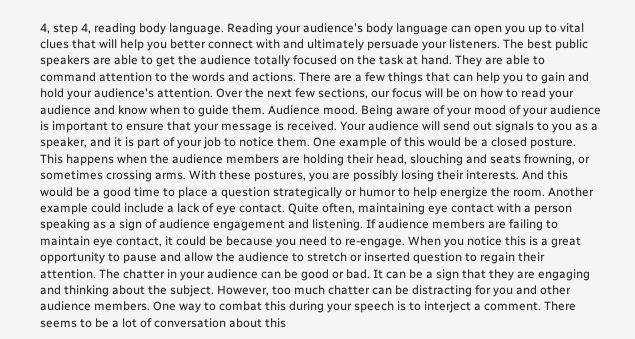4, step 4, reading body language. Reading your audience's body language can open you up to vital clues that will help you better connect with and ultimately persuade your listeners. The best public speakers are able to get the audience totally focused on the task at hand. They are able to command attention to the words and actions. There are a few things that can help you to gain and hold your audience's attention. Over the next few sections, our focus will be on how to read your audience and know when to guide them. Audience mood. Being aware of your mood of your audience is important to ensure that your message is received. Your audience will send out signals to you as a speaker, and it is part of your job to notice them. One example of this would be a closed posture. This happens when the audience members are holding their head, slouching and seats frowning, or sometimes crossing arms. With these postures, you are possibly losing their interests. And this would be a good time to place a question strategically or humor to help energize the room. Another example could include a lack of eye contact. Quite often, maintaining eye contact with a person speaking as a sign of audience engagement and listening. If audience members are failing to maintain eye contact, it could be because you need to re-engage. When you notice this is a great opportunity to pause and allow the audience to stretch or inserted question to regain their attention. The chatter in your audience can be good or bad. It can be a sign that they are engaging and thinking about the subject. However, too much chatter can be distracting for you and other audience members. One way to combat this during your speech is to interject a comment. There seems to be a lot of conversation about this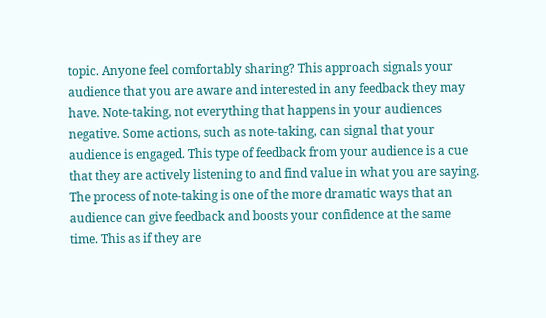topic. Anyone feel comfortably sharing? This approach signals your audience that you are aware and interested in any feedback they may have. Note-taking, not everything that happens in your audiences negative. Some actions, such as note-taking, can signal that your audience is engaged. This type of feedback from your audience is a cue that they are actively listening to and find value in what you are saying. The process of note-taking is one of the more dramatic ways that an audience can give feedback and boosts your confidence at the same time. This as if they are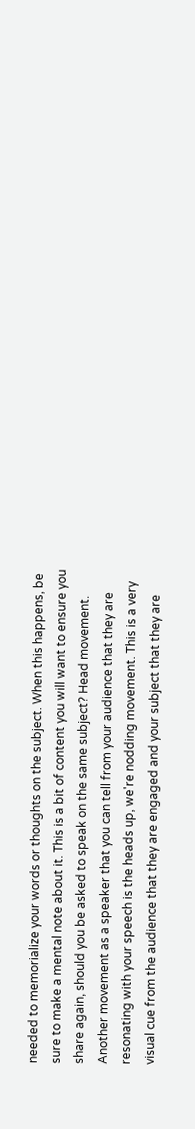needed to memorialize your words or thoughts on the subject. When this happens, be sure to make a mental note about it. This is a bit of content you will want to ensure you share again, should you be asked to speak on the same subject? Head movement. Another movement as a speaker that you can tell from your audience that they are resonating with your speech is the heads up, we're nodding movement. This is a very visual cue from the audience that they are engaged and your subject that they are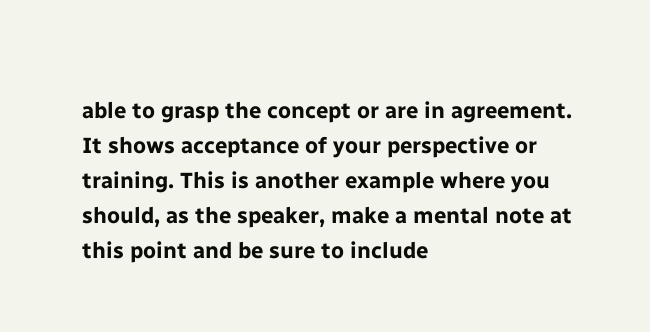able to grasp the concept or are in agreement. It shows acceptance of your perspective or training. This is another example where you should, as the speaker, make a mental note at this point and be sure to include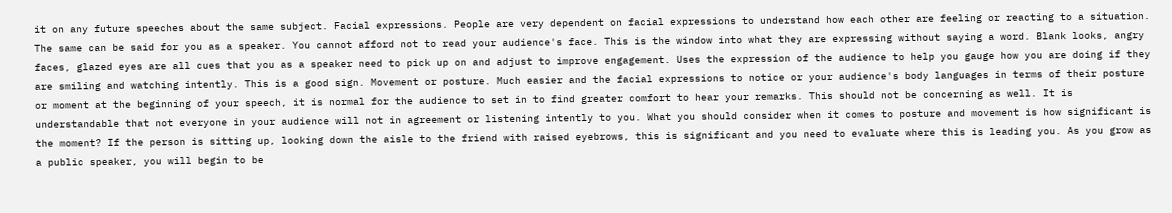it on any future speeches about the same subject. Facial expressions. People are very dependent on facial expressions to understand how each other are feeling or reacting to a situation. The same can be said for you as a speaker. You cannot afford not to read your audience's face. This is the window into what they are expressing without saying a word. Blank looks, angry faces, glazed eyes are all cues that you as a speaker need to pick up on and adjust to improve engagement. Uses the expression of the audience to help you gauge how you are doing if they are smiling and watching intently. This is a good sign. Movement or posture. Much easier and the facial expressions to notice or your audience's body languages in terms of their posture or moment at the beginning of your speech, it is normal for the audience to set in to find greater comfort to hear your remarks. This should not be concerning as well. It is understandable that not everyone in your audience will not in agreement or listening intently to you. What you should consider when it comes to posture and movement is how significant is the moment? If the person is sitting up, looking down the aisle to the friend with raised eyebrows, this is significant and you need to evaluate where this is leading you. As you grow as a public speaker, you will begin to be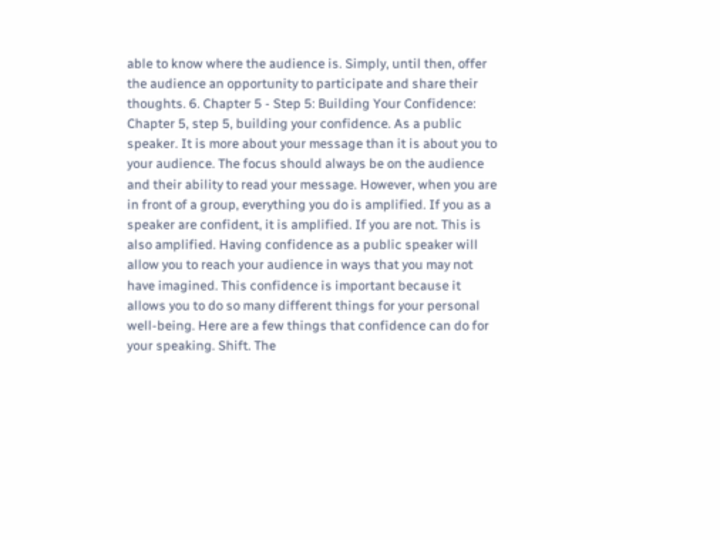able to know where the audience is. Simply, until then, offer the audience an opportunity to participate and share their thoughts. 6. Chapter 5 - Step 5: Building Your Confidence: Chapter 5, step 5, building your confidence. As a public speaker. It is more about your message than it is about you to your audience. The focus should always be on the audience and their ability to read your message. However, when you are in front of a group, everything you do is amplified. If you as a speaker are confident, it is amplified. If you are not. This is also amplified. Having confidence as a public speaker will allow you to reach your audience in ways that you may not have imagined. This confidence is important because it allows you to do so many different things for your personal well-being. Here are a few things that confidence can do for your speaking. Shift. The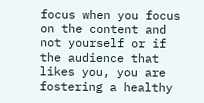focus when you focus on the content and not yourself or if the audience that likes you, you are fostering a healthy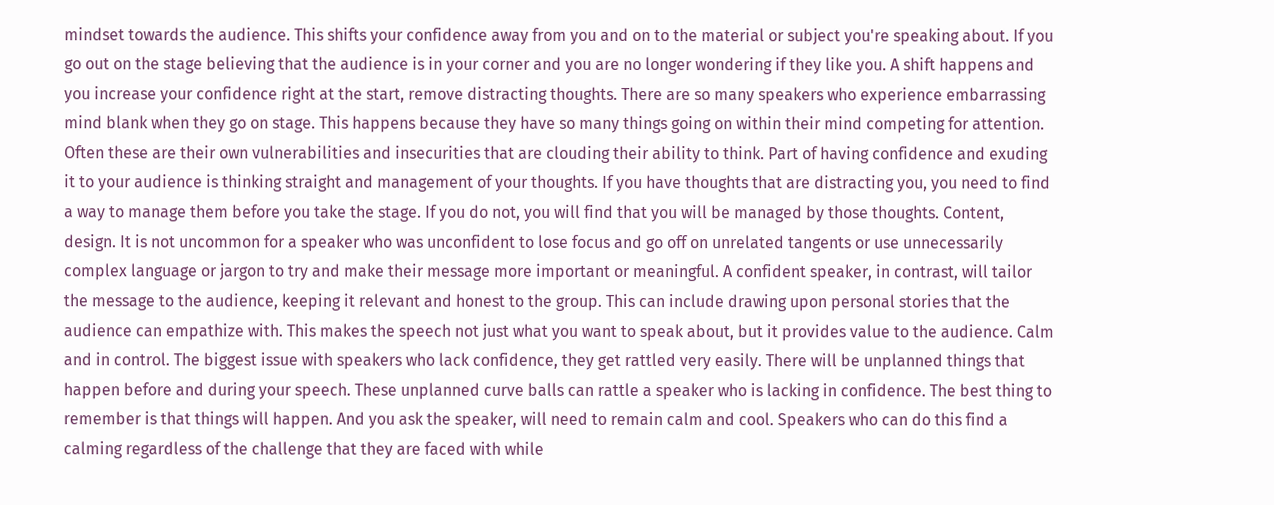mindset towards the audience. This shifts your confidence away from you and on to the material or subject you're speaking about. If you go out on the stage believing that the audience is in your corner and you are no longer wondering if they like you. A shift happens and you increase your confidence right at the start, remove distracting thoughts. There are so many speakers who experience embarrassing mind blank when they go on stage. This happens because they have so many things going on within their mind competing for attention. Often these are their own vulnerabilities and insecurities that are clouding their ability to think. Part of having confidence and exuding it to your audience is thinking straight and management of your thoughts. If you have thoughts that are distracting you, you need to find a way to manage them before you take the stage. If you do not, you will find that you will be managed by those thoughts. Content, design. It is not uncommon for a speaker who was unconfident to lose focus and go off on unrelated tangents or use unnecessarily complex language or jargon to try and make their message more important or meaningful. A confident speaker, in contrast, will tailor the message to the audience, keeping it relevant and honest to the group. This can include drawing upon personal stories that the audience can empathize with. This makes the speech not just what you want to speak about, but it provides value to the audience. Calm and in control. The biggest issue with speakers who lack confidence, they get rattled very easily. There will be unplanned things that happen before and during your speech. These unplanned curve balls can rattle a speaker who is lacking in confidence. The best thing to remember is that things will happen. And you ask the speaker, will need to remain calm and cool. Speakers who can do this find a calming regardless of the challenge that they are faced with while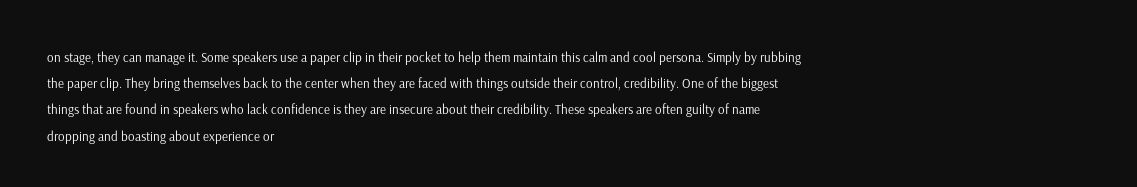on stage, they can manage it. Some speakers use a paper clip in their pocket to help them maintain this calm and cool persona. Simply by rubbing the paper clip. They bring themselves back to the center when they are faced with things outside their control, credibility. One of the biggest things that are found in speakers who lack confidence is they are insecure about their credibility. These speakers are often guilty of name dropping and boasting about experience or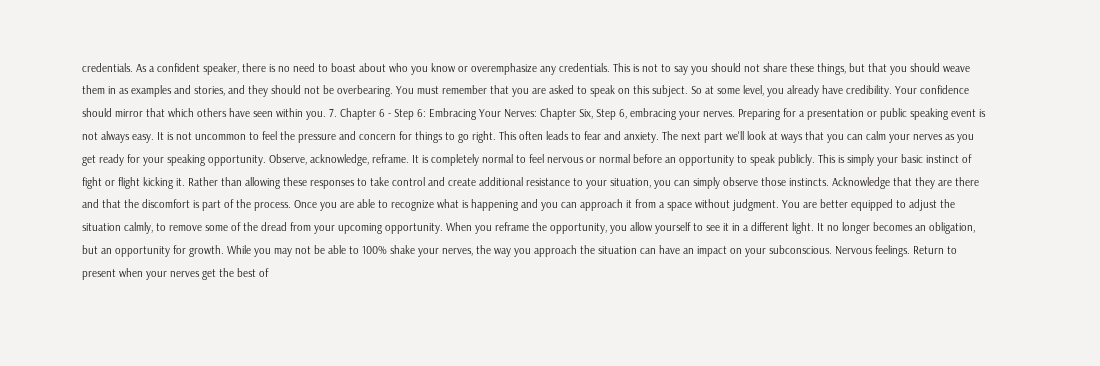credentials. As a confident speaker, there is no need to boast about who you know or overemphasize any credentials. This is not to say you should not share these things, but that you should weave them in as examples and stories, and they should not be overbearing. You must remember that you are asked to speak on this subject. So at some level, you already have credibility. Your confidence should mirror that which others have seen within you. 7. Chapter 6 - Step 6: Embracing Your Nerves: Chapter Six, Step 6, embracing your nerves. Preparing for a presentation or public speaking event is not always easy. It is not uncommon to feel the pressure and concern for things to go right. This often leads to fear and anxiety. The next part we'll look at ways that you can calm your nerves as you get ready for your speaking opportunity. Observe, acknowledge, reframe. It is completely normal to feel nervous or normal before an opportunity to speak publicly. This is simply your basic instinct of fight or flight kicking it. Rather than allowing these responses to take control and create additional resistance to your situation, you can simply observe those instincts. Acknowledge that they are there and that the discomfort is part of the process. Once you are able to recognize what is happening and you can approach it from a space without judgment. You are better equipped to adjust the situation calmly, to remove some of the dread from your upcoming opportunity. When you reframe the opportunity, you allow yourself to see it in a different light. It no longer becomes an obligation, but an opportunity for growth. While you may not be able to 100% shake your nerves, the way you approach the situation can have an impact on your subconscious. Nervous feelings. Return to present when your nerves get the best of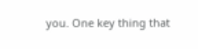you. One key thing that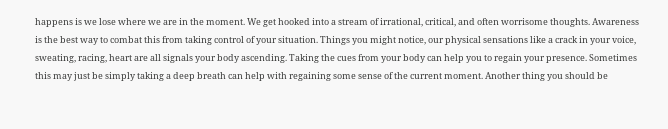happens is we lose where we are in the moment. We get hooked into a stream of irrational, critical, and often worrisome thoughts. Awareness is the best way to combat this from taking control of your situation. Things you might notice, our physical sensations like a crack in your voice, sweating, racing, heart are all signals your body ascending. Taking the cues from your body can help you to regain your presence. Sometimes this may just be simply taking a deep breath can help with regaining some sense of the current moment. Another thing you should be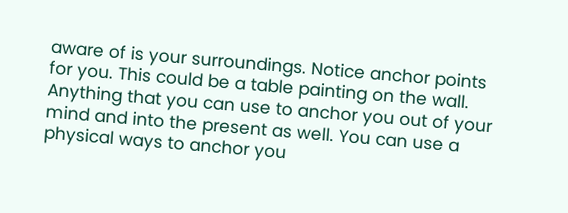aware of is your surroundings. Notice anchor points for you. This could be a table painting on the wall. Anything that you can use to anchor you out of your mind and into the present as well. You can use a physical ways to anchor you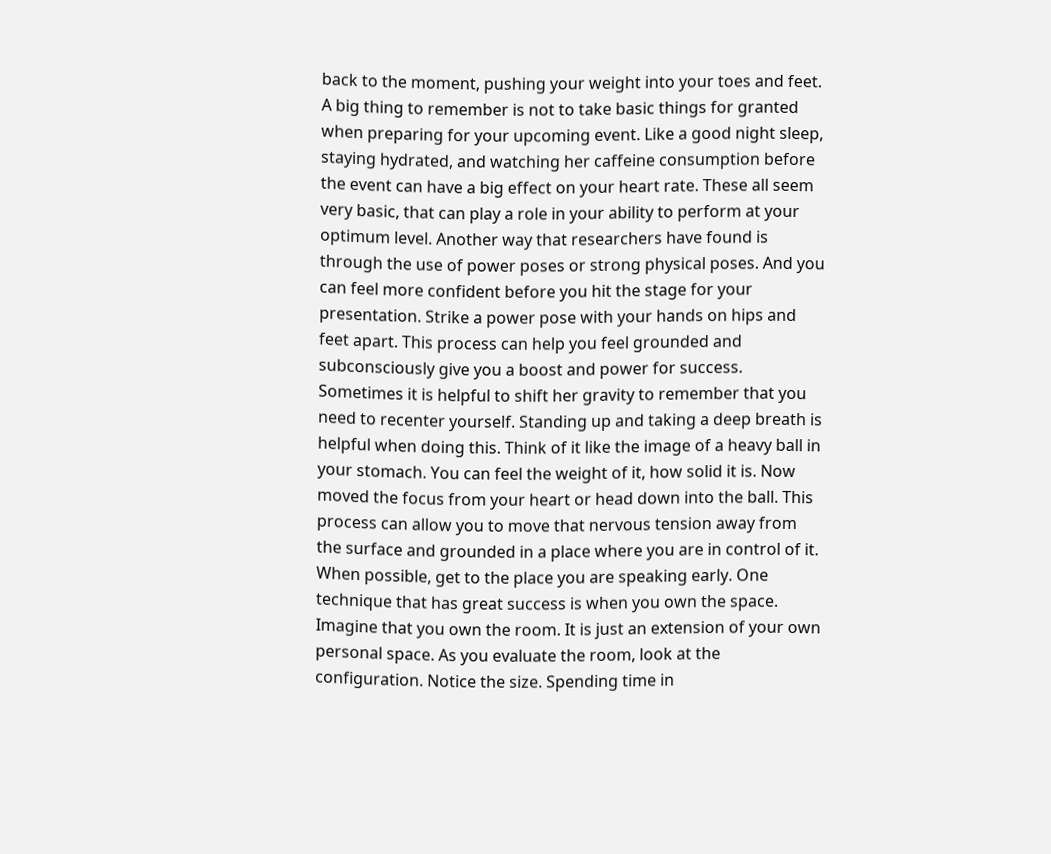back to the moment, pushing your weight into your toes and feet. A big thing to remember is not to take basic things for granted when preparing for your upcoming event. Like a good night sleep, staying hydrated, and watching her caffeine consumption before the event can have a big effect on your heart rate. These all seem very basic, that can play a role in your ability to perform at your optimum level. Another way that researchers have found is through the use of power poses or strong physical poses. And you can feel more confident before you hit the stage for your presentation. Strike a power pose with your hands on hips and feet apart. This process can help you feel grounded and subconsciously give you a boost and power for success. Sometimes it is helpful to shift her gravity to remember that you need to recenter yourself. Standing up and taking a deep breath is helpful when doing this. Think of it like the image of a heavy ball in your stomach. You can feel the weight of it, how solid it is. Now moved the focus from your heart or head down into the ball. This process can allow you to move that nervous tension away from the surface and grounded in a place where you are in control of it. When possible, get to the place you are speaking early. One technique that has great success is when you own the space. Imagine that you own the room. It is just an extension of your own personal space. As you evaluate the room, look at the configuration. Notice the size. Spending time in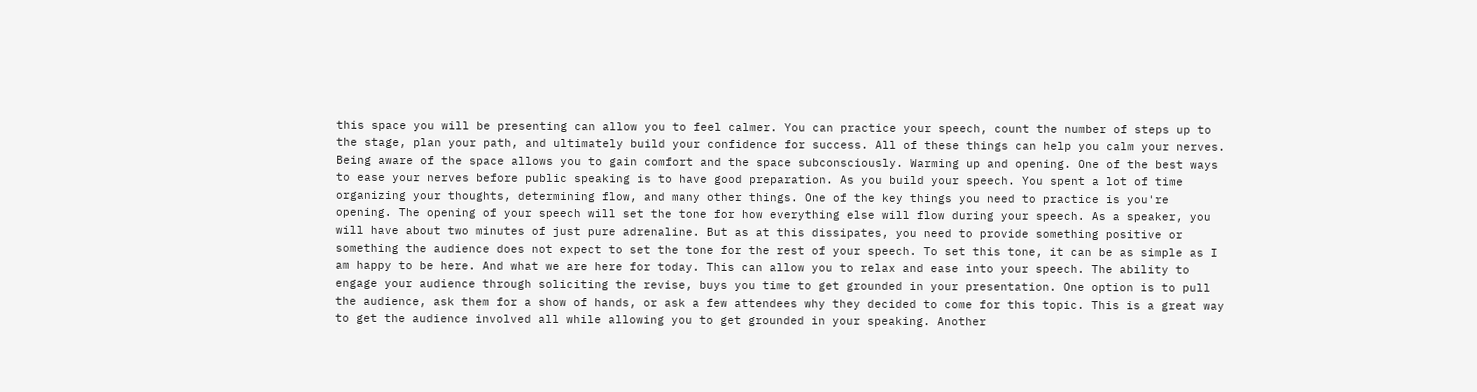this space you will be presenting can allow you to feel calmer. You can practice your speech, count the number of steps up to the stage, plan your path, and ultimately build your confidence for success. All of these things can help you calm your nerves. Being aware of the space allows you to gain comfort and the space subconsciously. Warming up and opening. One of the best ways to ease your nerves before public speaking is to have good preparation. As you build your speech. You spent a lot of time organizing your thoughts, determining flow, and many other things. One of the key things you need to practice is you're opening. The opening of your speech will set the tone for how everything else will flow during your speech. As a speaker, you will have about two minutes of just pure adrenaline. But as at this dissipates, you need to provide something positive or something the audience does not expect to set the tone for the rest of your speech. To set this tone, it can be as simple as I am happy to be here. And what we are here for today. This can allow you to relax and ease into your speech. The ability to engage your audience through soliciting the revise, buys you time to get grounded in your presentation. One option is to pull the audience, ask them for a show of hands, or ask a few attendees why they decided to come for this topic. This is a great way to get the audience involved all while allowing you to get grounded in your speaking. Another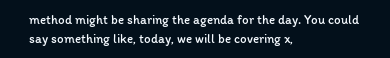method might be sharing the agenda for the day. You could say something like, today, we will be covering x,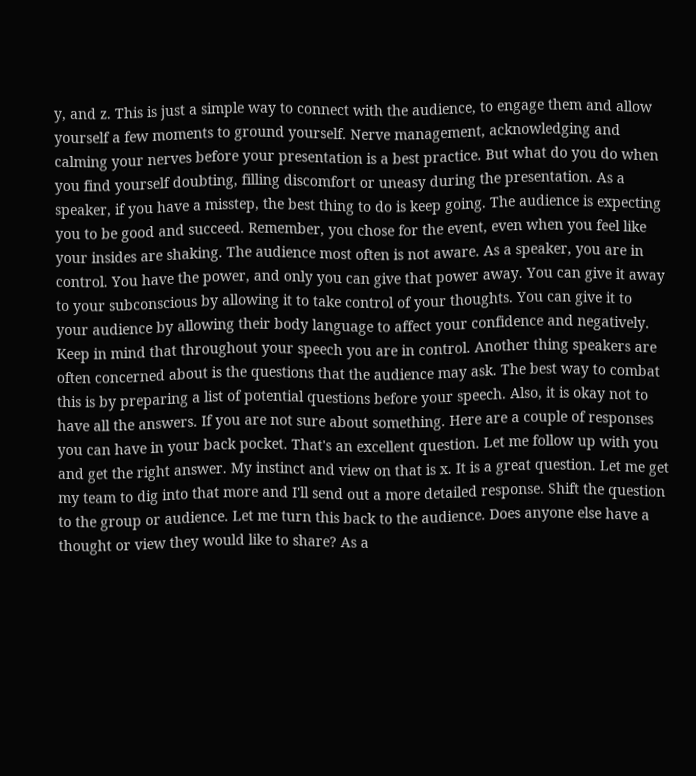y, and z. This is just a simple way to connect with the audience, to engage them and allow yourself a few moments to ground yourself. Nerve management, acknowledging and calming your nerves before your presentation is a best practice. But what do you do when you find yourself doubting, filling discomfort or uneasy during the presentation. As a speaker, if you have a misstep, the best thing to do is keep going. The audience is expecting you to be good and succeed. Remember, you chose for the event, even when you feel like your insides are shaking. The audience most often is not aware. As a speaker, you are in control. You have the power, and only you can give that power away. You can give it away to your subconscious by allowing it to take control of your thoughts. You can give it to your audience by allowing their body language to affect your confidence and negatively. Keep in mind that throughout your speech you are in control. Another thing speakers are often concerned about is the questions that the audience may ask. The best way to combat this is by preparing a list of potential questions before your speech. Also, it is okay not to have all the answers. If you are not sure about something. Here are a couple of responses you can have in your back pocket. That's an excellent question. Let me follow up with you and get the right answer. My instinct and view on that is x. It is a great question. Let me get my team to dig into that more and I'll send out a more detailed response. Shift the question to the group or audience. Let me turn this back to the audience. Does anyone else have a thought or view they would like to share? As a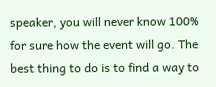speaker, you will never know 100% for sure how the event will go. The best thing to do is to find a way to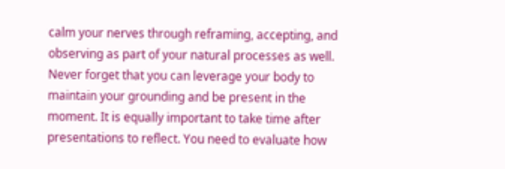calm your nerves through reframing, accepting, and observing as part of your natural processes as well. Never forget that you can leverage your body to maintain your grounding and be present in the moment. It is equally important to take time after presentations to reflect. You need to evaluate how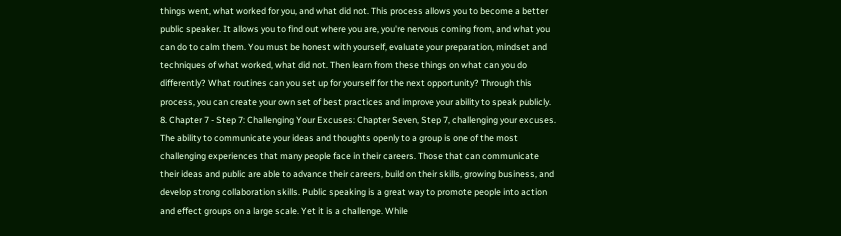things went, what worked for you, and what did not. This process allows you to become a better public speaker. It allows you to find out where you are, you're nervous coming from, and what you can do to calm them. You must be honest with yourself, evaluate your preparation, mindset and techniques of what worked, what did not. Then learn from these things on what can you do differently? What routines can you set up for yourself for the next opportunity? Through this process, you can create your own set of best practices and improve your ability to speak publicly. 8. Chapter 7 - Step 7: Challenging Your Excuses: Chapter Seven, Step 7, challenging your excuses. The ability to communicate your ideas and thoughts openly to a group is one of the most challenging experiences that many people face in their careers. Those that can communicate their ideas and public are able to advance their careers, build on their skills, growing business, and develop strong collaboration skills. Public speaking is a great way to promote people into action and effect groups on a large scale. Yet it is a challenge. While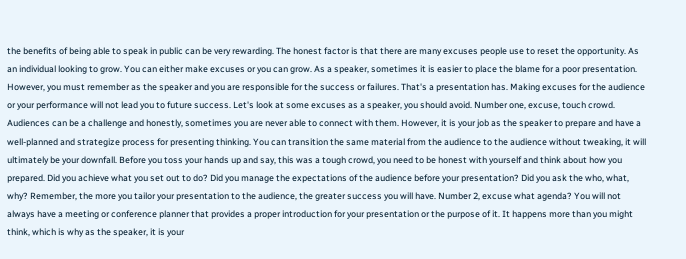the benefits of being able to speak in public can be very rewarding. The honest factor is that there are many excuses people use to reset the opportunity. As an individual looking to grow. You can either make excuses or you can grow. As a speaker, sometimes it is easier to place the blame for a poor presentation. However, you must remember as the speaker and you are responsible for the success or failures. That's a presentation has. Making excuses for the audience or your performance will not lead you to future success. Let's look at some excuses as a speaker, you should avoid. Number one, excuse, touch crowd. Audiences can be a challenge and honestly, sometimes you are never able to connect with them. However, it is your job as the speaker to prepare and have a well-planned and strategize process for presenting thinking. You can transition the same material from the audience to the audience without tweaking, it will ultimately be your downfall. Before you toss your hands up and say, this was a tough crowd, you need to be honest with yourself and think about how you prepared. Did you achieve what you set out to do? Did you manage the expectations of the audience before your presentation? Did you ask the who, what, why? Remember, the more you tailor your presentation to the audience, the greater success you will have. Number 2, excuse what agenda? You will not always have a meeting or conference planner that provides a proper introduction for your presentation or the purpose of it. It happens more than you might think, which is why as the speaker, it is your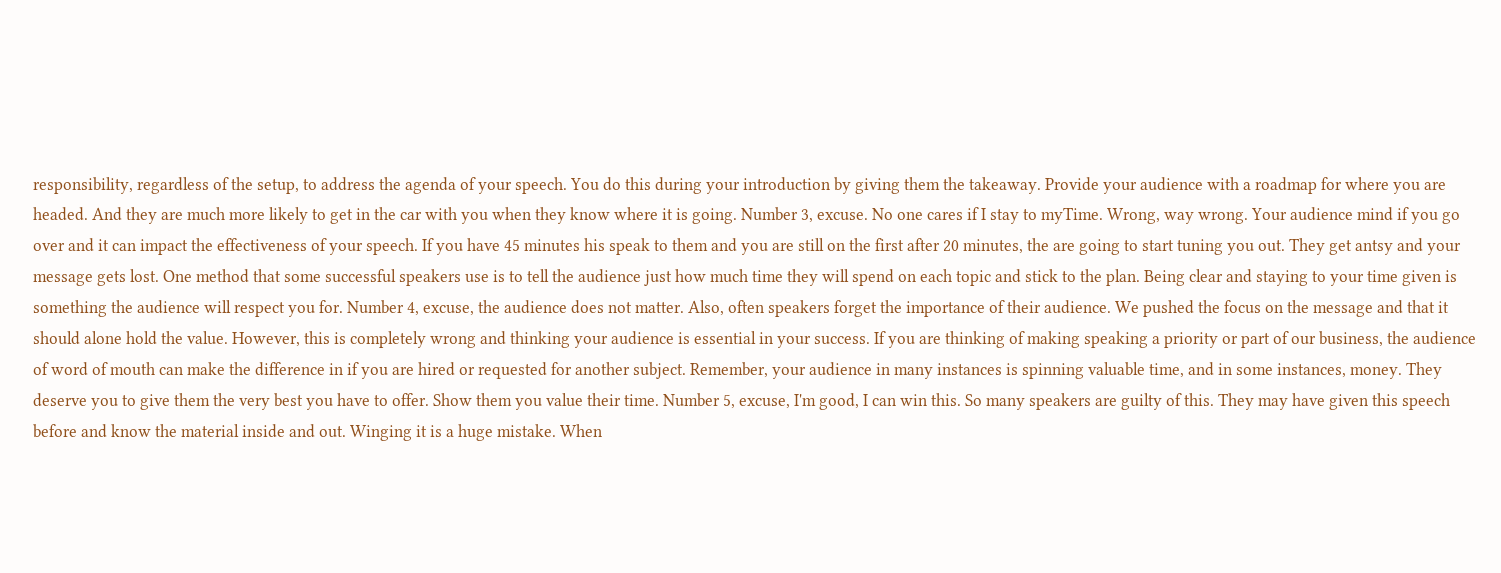responsibility, regardless of the setup, to address the agenda of your speech. You do this during your introduction by giving them the takeaway. Provide your audience with a roadmap for where you are headed. And they are much more likely to get in the car with you when they know where it is going. Number 3, excuse. No one cares if I stay to myTime. Wrong, way wrong. Your audience mind if you go over and it can impact the effectiveness of your speech. If you have 45 minutes his speak to them and you are still on the first after 20 minutes, the are going to start tuning you out. They get antsy and your message gets lost. One method that some successful speakers use is to tell the audience just how much time they will spend on each topic and stick to the plan. Being clear and staying to your time given is something the audience will respect you for. Number 4, excuse, the audience does not matter. Also, often speakers forget the importance of their audience. We pushed the focus on the message and that it should alone hold the value. However, this is completely wrong and thinking your audience is essential in your success. If you are thinking of making speaking a priority or part of our business, the audience of word of mouth can make the difference in if you are hired or requested for another subject. Remember, your audience in many instances is spinning valuable time, and in some instances, money. They deserve you to give them the very best you have to offer. Show them you value their time. Number 5, excuse, I'm good, I can win this. So many speakers are guilty of this. They may have given this speech before and know the material inside and out. Winging it is a huge mistake. When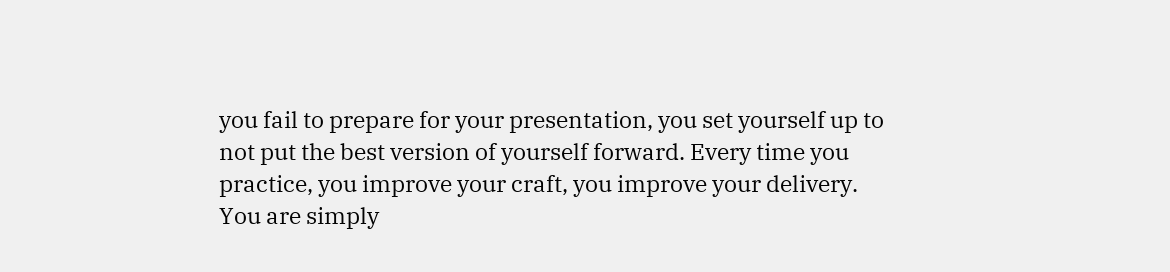you fail to prepare for your presentation, you set yourself up to not put the best version of yourself forward. Every time you practice, you improve your craft, you improve your delivery. You are simply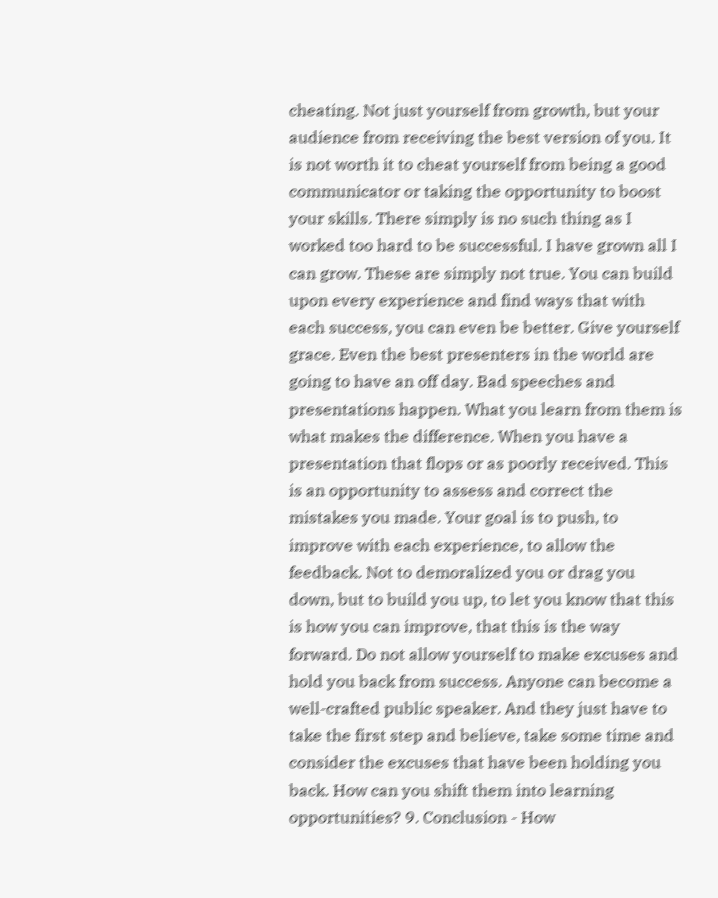cheating. Not just yourself from growth, but your audience from receiving the best version of you. It is not worth it to cheat yourself from being a good communicator or taking the opportunity to boost your skills. There simply is no such thing as I worked too hard to be successful. I have grown all I can grow. These are simply not true. You can build upon every experience and find ways that with each success, you can even be better. Give yourself grace. Even the best presenters in the world are going to have an off day. Bad speeches and presentations happen. What you learn from them is what makes the difference. When you have a presentation that flops or as poorly received. This is an opportunity to assess and correct the mistakes you made. Your goal is to push, to improve with each experience, to allow the feedback. Not to demoralized you or drag you down, but to build you up, to let you know that this is how you can improve, that this is the way forward. Do not allow yourself to make excuses and hold you back from success. Anyone can become a well-crafted public speaker. And they just have to take the first step and believe, take some time and consider the excuses that have been holding you back. How can you shift them into learning opportunities? 9. Conclusion - How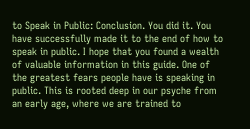to Speak in Public: Conclusion. You did it. You have successfully made it to the end of how to speak in public. I hope that you found a wealth of valuable information in this guide. One of the greatest fears people have is speaking in public. This is rooted deep in our psyche from an early age, where we are trained to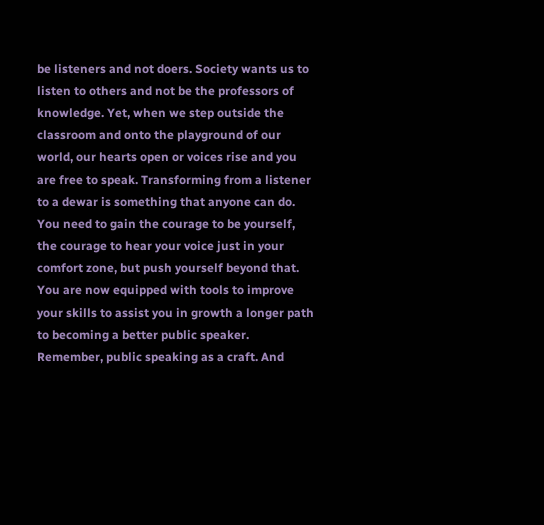be listeners and not doers. Society wants us to listen to others and not be the professors of knowledge. Yet, when we step outside the classroom and onto the playground of our world, our hearts open or voices rise and you are free to speak. Transforming from a listener to a dewar is something that anyone can do. You need to gain the courage to be yourself, the courage to hear your voice just in your comfort zone, but push yourself beyond that. You are now equipped with tools to improve your skills to assist you in growth a longer path to becoming a better public speaker. Remember, public speaking as a craft. And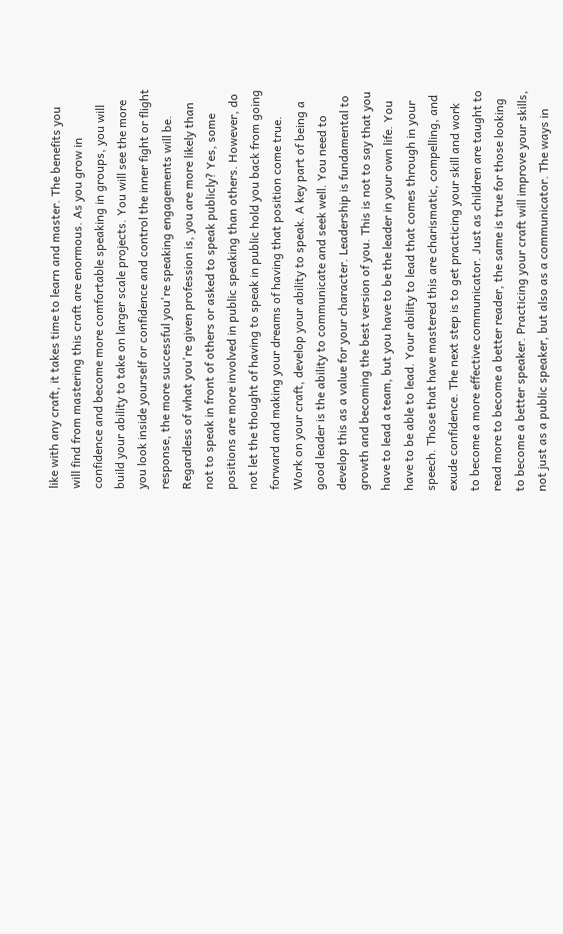like with any craft, it takes time to learn and master. The benefits you will find from mastering this craft are enormous. As you grow in confidence and become more comfortable speaking in groups, you will build your ability to take on larger scale projects. You will see the more you look inside yourself or confidence and control the inner fight or flight response, the more successful you're speaking engagements will be. Regardless of what you're given profession is, you are more likely than not to speak in front of others or asked to speak publicly? Yes, some positions are more involved in public speaking than others. However, do not let the thought of having to speak in public hold you back from going forward and making your dreams of having that position come true. Work on your craft, develop your ability to speak. A key part of being a good leader is the ability to communicate and seek well. You need to develop this as a value for your character. Leadership is fundamental to growth and becoming the best version of you. This is not to say that you have to lead a team, but you have to be the leader in your own life. You have to be able to lead. Your ability to lead that comes through in your speech. Those that have mastered this are charismatic, compelling, and exude confidence. The next step is to get practicing your skill and work to become a more effective communicator. Just as children are taught to read more to become a better reader, the same is true for those looking to become a better speaker. Practicing your craft will improve your skills, not just as a public speaker, but also as a communicator. The ways in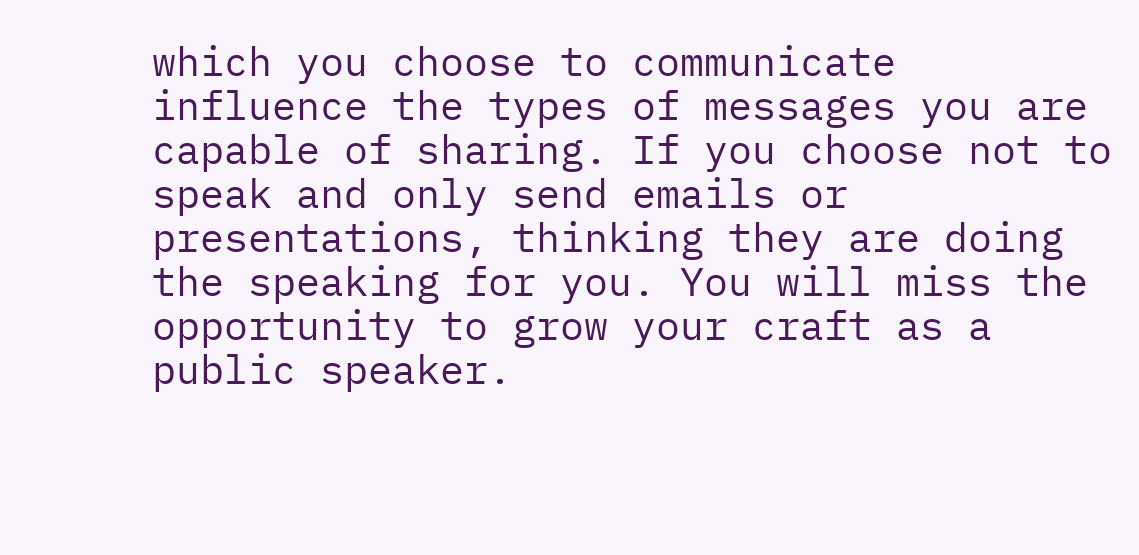which you choose to communicate influence the types of messages you are capable of sharing. If you choose not to speak and only send emails or presentations, thinking they are doing the speaking for you. You will miss the opportunity to grow your craft as a public speaker.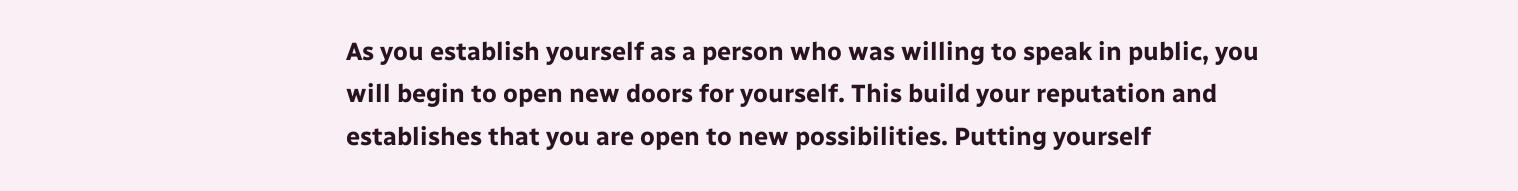As you establish yourself as a person who was willing to speak in public, you will begin to open new doors for yourself. This build your reputation and establishes that you are open to new possibilities. Putting yourself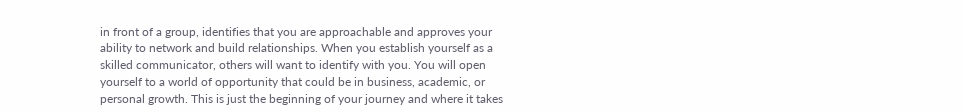in front of a group, identifies that you are approachable and approves your ability to network and build relationships. When you establish yourself as a skilled communicator, others will want to identify with you. You will open yourself to a world of opportunity that could be in business, academic, or personal growth. This is just the beginning of your journey and where it takes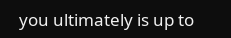you ultimately is up to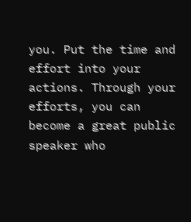you. Put the time and effort into your actions. Through your efforts, you can become a great public speaker who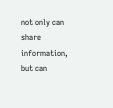not only can share information, but can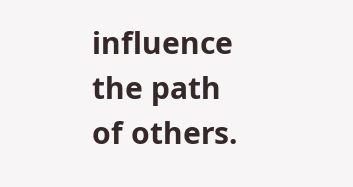influence the path of others.